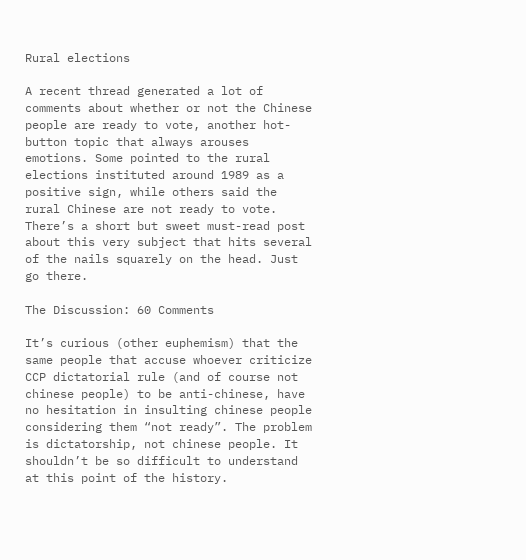Rural elections

A recent thread generated a lot of comments about whether or not the Chinese people are ready to vote, another hot-button topic that always arouses emotions. Some pointed to the rural elections instituted around 1989 as a positive sign, while others said the rural Chinese are not ready to vote. There’s a short but sweet must-read post about this very subject that hits several of the nails squarely on the head. Just go there.

The Discussion: 60 Comments

It’s curious (other euphemism) that the same people that accuse whoever criticize CCP dictatorial rule (and of course not chinese people) to be anti-chinese, have no hesitation in insulting chinese people considering them “not ready”. The problem is dictatorship, not chinese people. It shouldn’t be so difficult to understand at this point of the history.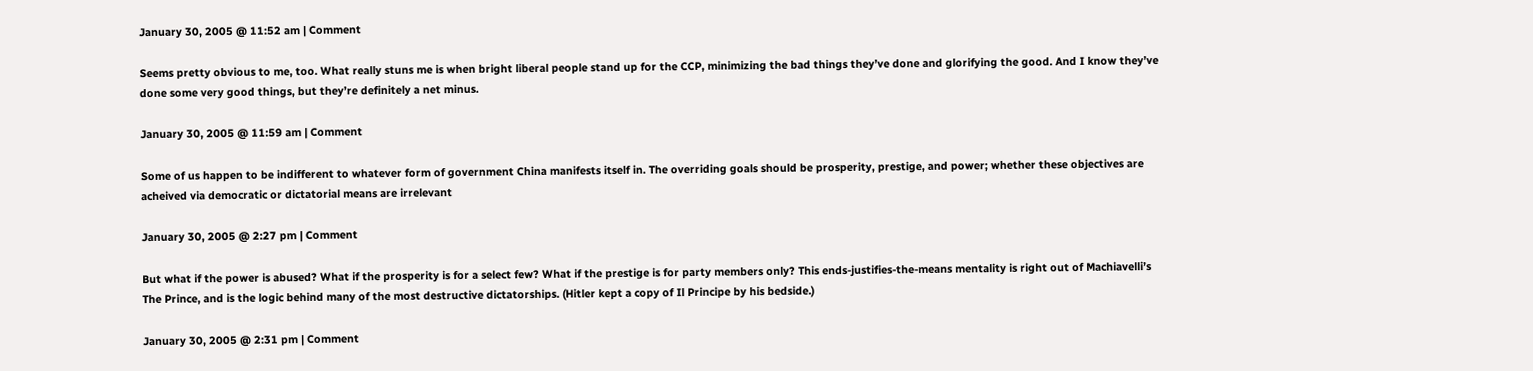January 30, 2005 @ 11:52 am | Comment

Seems pretty obvious to me, too. What really stuns me is when bright liberal people stand up for the CCP, minimizing the bad things they’ve done and glorifying the good. And I know they’ve done some very good things, but they’re definitely a net minus.

January 30, 2005 @ 11:59 am | Comment

Some of us happen to be indifferent to whatever form of government China manifests itself in. The overriding goals should be prosperity, prestige, and power; whether these objectives are acheived via democratic or dictatorial means are irrelevant

January 30, 2005 @ 2:27 pm | Comment

But what if the power is abused? What if the prosperity is for a select few? What if the prestige is for party members only? This ends-justifies-the-means mentality is right out of Machiavelli’s The Prince, and is the logic behind many of the most destructive dictatorships. (Hitler kept a copy of Il Principe by his bedside.)

January 30, 2005 @ 2:31 pm | Comment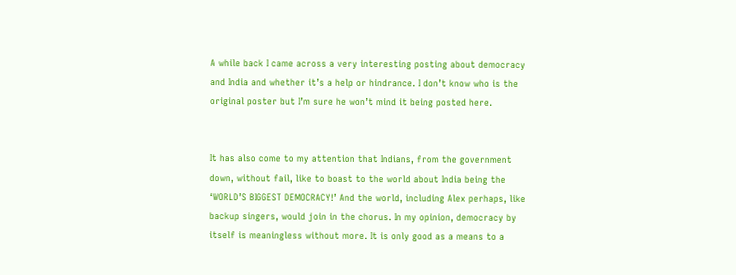A while back I came across a very interesting posting about democracy and India and whether it’s a help or hindrance. I don’t know who is the original poster but I’m sure he won’t mind it being posted here.


It has also come to my attention that Indians, from the government down, without fail, like to boast to the world about India being the ‘WORLD’S BIGGEST DEMOCRACY!’ And the world, including Alex perhaps, like backup singers, would join in the chorus. In my opinion, democracy by itself is meaningless without more. It is only good as a means to a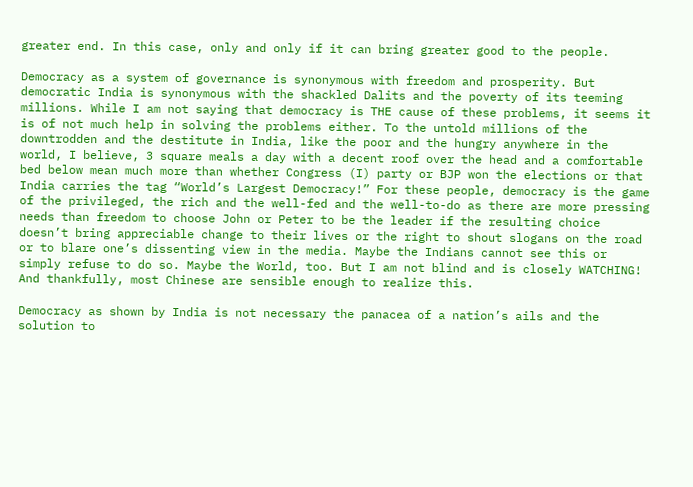greater end. In this case, only and only if it can bring greater good to the people.

Democracy as a system of governance is synonymous with freedom and prosperity. But democratic India is synonymous with the shackled Dalits and the poverty of its teeming millions. While I am not saying that democracy is THE cause of these problems, it seems it is of not much help in solving the problems either. To the untold millions of the downtrodden and the destitute in India, like the poor and the hungry anywhere in the world, I believe, 3 square meals a day with a decent roof over the head and a comfortable bed below mean much more than whether Congress (I) party or BJP won the elections or that India carries the tag “World’s Largest Democracy!” For these people, democracy is the game of the privileged, the rich and the well-fed and the well-to-do as there are more pressing needs than freedom to choose John or Peter to be the leader if the resulting choice doesn’t bring appreciable change to their lives or the right to shout slogans on the road or to blare one’s dissenting view in the media. Maybe the Indians cannot see this or simply refuse to do so. Maybe the World, too. But I am not blind and is closely WATCHING! And thankfully, most Chinese are sensible enough to realize this.

Democracy as shown by India is not necessary the panacea of a nation’s ails and the solution to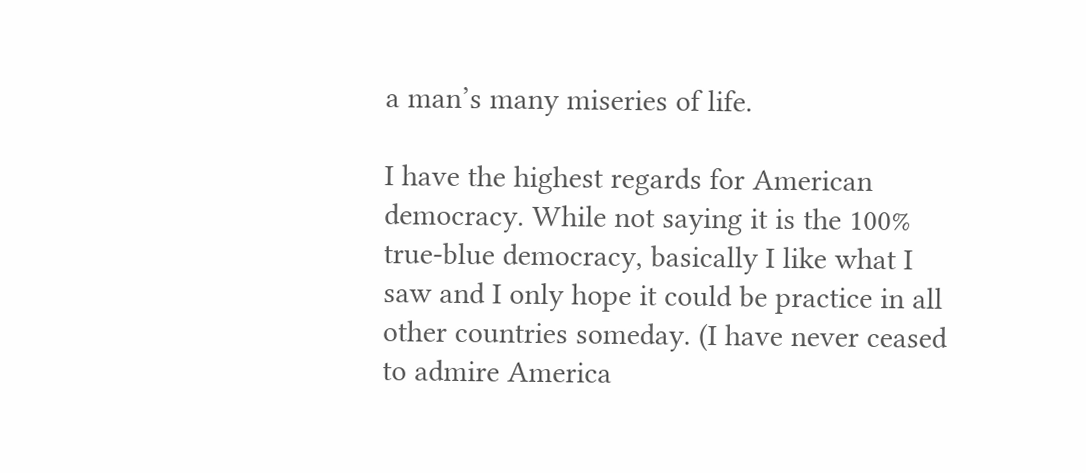a man’s many miseries of life.

I have the highest regards for American democracy. While not saying it is the 100% true-blue democracy, basically I like what I saw and I only hope it could be practice in all other countries someday. (I have never ceased to admire America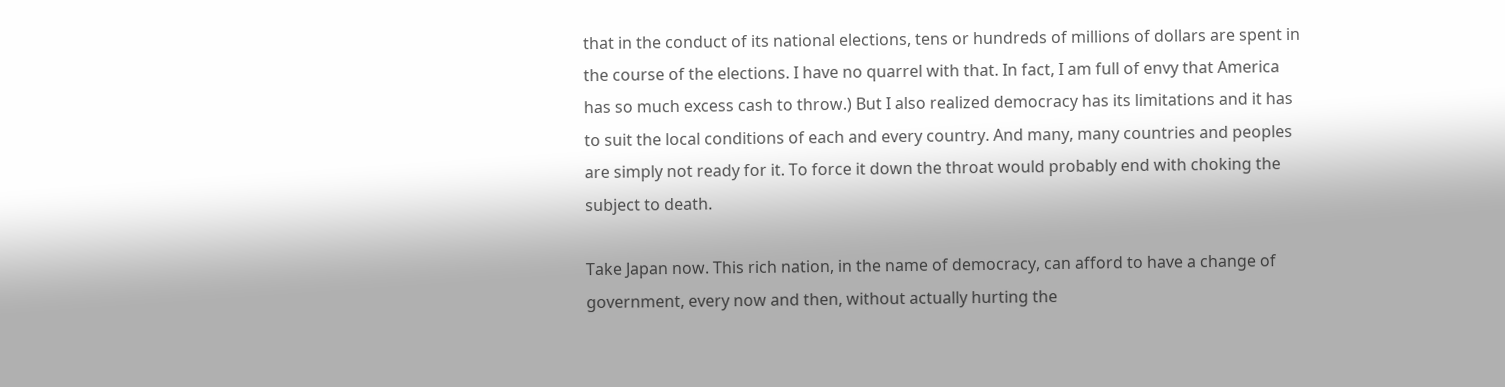that in the conduct of its national elections, tens or hundreds of millions of dollars are spent in the course of the elections. I have no quarrel with that. In fact, I am full of envy that America has so much excess cash to throw.) But I also realized democracy has its limitations and it has to suit the local conditions of each and every country. And many, many countries and peoples are simply not ready for it. To force it down the throat would probably end with choking the subject to death.

Take Japan now. This rich nation, in the name of democracy, can afford to have a change of government, every now and then, without actually hurting the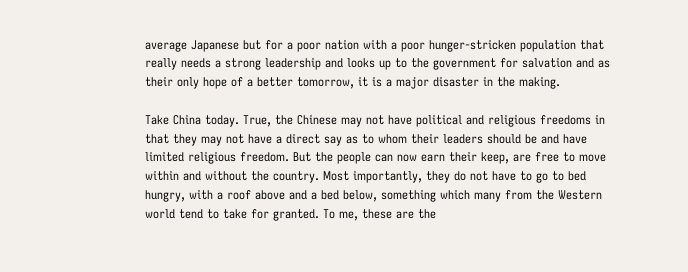average Japanese but for a poor nation with a poor hunger-stricken population that really needs a strong leadership and looks up to the government for salvation and as their only hope of a better tomorrow, it is a major disaster in the making.

Take China today. True, the Chinese may not have political and religious freedoms in that they may not have a direct say as to whom their leaders should be and have limited religious freedom. But the people can now earn their keep, are free to move within and without the country. Most importantly, they do not have to go to bed hungry, with a roof above and a bed below, something which many from the Western world tend to take for granted. To me, these are the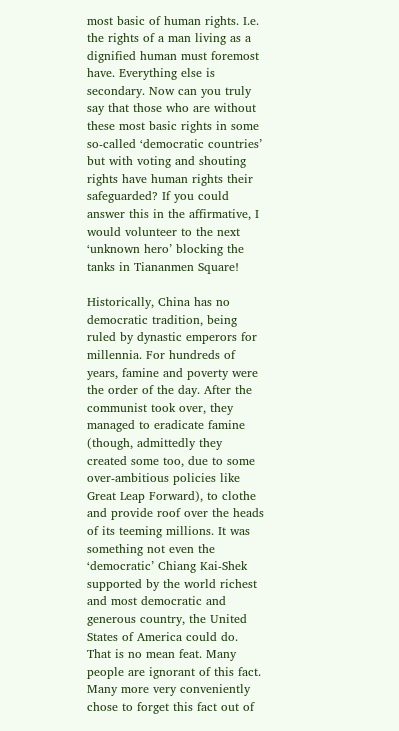most basic of human rights. I.e. the rights of a man living as a dignified human must foremost have. Everything else is secondary. Now can you truly say that those who are without these most basic rights in some so-called ‘democratic countries’ but with voting and shouting rights have human rights their safeguarded? If you could answer this in the affirmative, I would volunteer to the next ‘unknown hero’ blocking the tanks in Tiananmen Square!

Historically, China has no democratic tradition, being ruled by dynastic emperors for millennia. For hundreds of years, famine and poverty were the order of the day. After the communist took over, they managed to eradicate famine (though, admittedly they created some too, due to some over-ambitious policies like Great Leap Forward), to clothe and provide roof over the heads of its teeming millions. It was something not even the ‘democratic’ Chiang Kai-Shek supported by the world richest and most democratic and generous country, the United States of America could do. That is no mean feat. Many people are ignorant of this fact. Many more very conveniently chose to forget this fact out of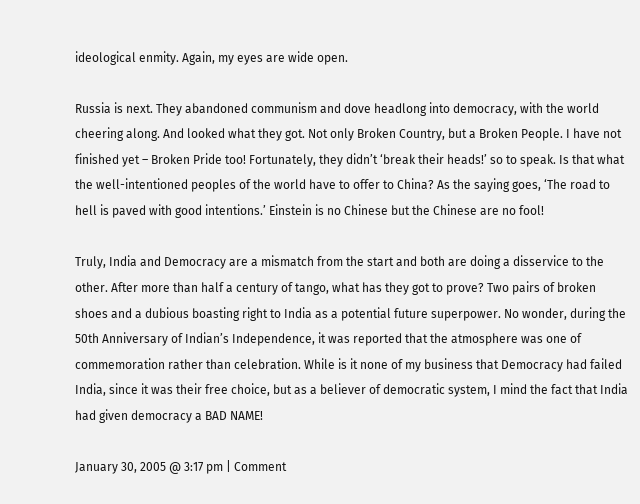ideological enmity. Again, my eyes are wide open.

Russia is next. They abandoned communism and dove headlong into democracy, with the world cheering along. And looked what they got. Not only Broken Country, but a Broken People. I have not finished yet – Broken Pride too! Fortunately, they didn’t ‘break their heads!’ so to speak. Is that what the well-intentioned peoples of the world have to offer to China? As the saying goes, ‘The road to hell is paved with good intentions.’ Einstein is no Chinese but the Chinese are no fool!

Truly, India and Democracy are a mismatch from the start and both are doing a disservice to the other. After more than half a century of tango, what has they got to prove? Two pairs of broken shoes and a dubious boasting right to India as a potential future superpower. No wonder, during the 50th Anniversary of Indian’s Independence, it was reported that the atmosphere was one of commemoration rather than celebration. While is it none of my business that Democracy had failed India, since it was their free choice, but as a believer of democratic system, I mind the fact that India had given democracy a BAD NAME!

January 30, 2005 @ 3:17 pm | Comment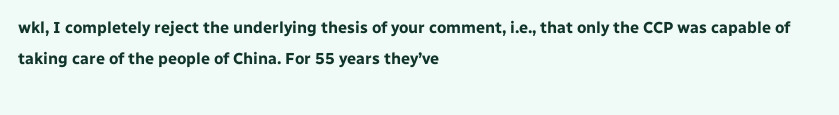wkl, I completely reject the underlying thesis of your comment, i.e., that only the CCP was capable of taking care of the people of China. For 55 years they’ve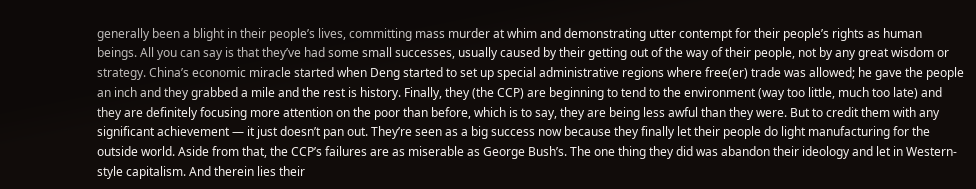generally been a blight in their people’s lives, committing mass murder at whim and demonstrating utter contempt for their people’s rights as human beings. All you can say is that they’ve had some small successes, usually caused by their getting out of the way of their people, not by any great wisdom or strategy. China’s economic miracle started when Deng started to set up special administrative regions where free(er) trade was allowed; he gave the people an inch and they grabbed a mile and the rest is history. Finally, they (the CCP) are beginning to tend to the environment (way too little, much too late) and they are definitely focusing more attention on the poor than before, which is to say, they are being less awful than they were. But to credit them with any significant achievement — it just doesn’t pan out. They’re seen as a big success now because they finally let their people do light manufacturing for the outside world. Aside from that, the CCP’s failures are as miserable as George Bush’s. The one thing they did was abandon their ideology and let in Western-style capitalism. And therein lies their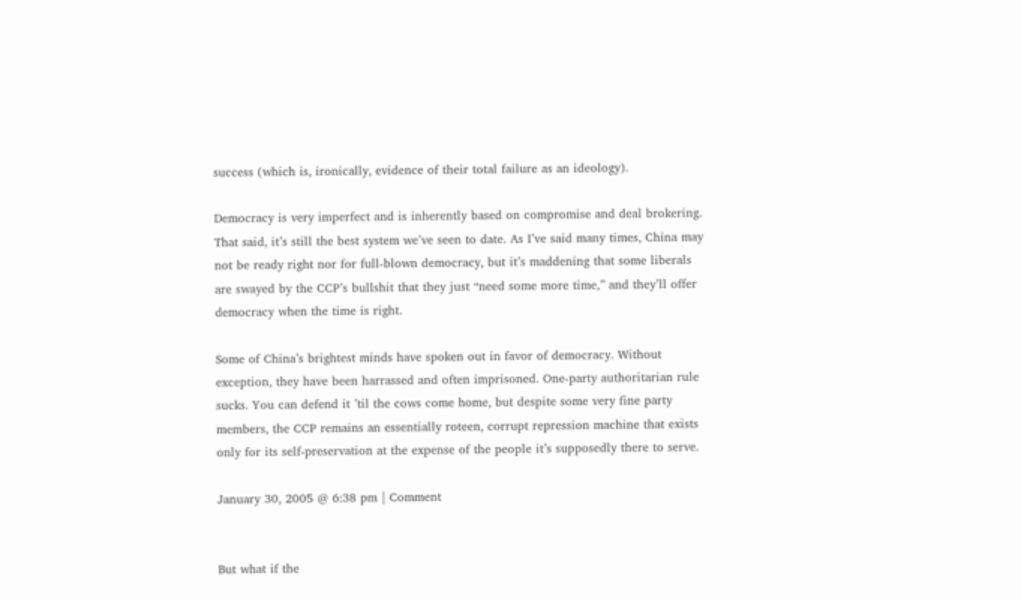success (which is, ironically, evidence of their total failure as an ideology).

Democracy is very imperfect and is inherently based on compromise and deal brokering. That said, it’s still the best system we’ve seen to date. As I’ve said many times, China may not be ready right nor for full-blown democracy, but it’s maddening that some liberals are swayed by the CCP’s bullshit that they just “need some more time,” and they’ll offer democracy when the time is right.

Some of China’s brightest minds have spoken out in favor of democracy. Without exception, they have been harrassed and often imprisoned. One-party authoritarian rule sucks. You can defend it ’til the cows come home, but despite some very fine party members, the CCP remains an essentially roteen, corrupt repression machine that exists only for its self-preservation at the expense of the people it’s supposedly there to serve.

January 30, 2005 @ 6:38 pm | Comment


But what if the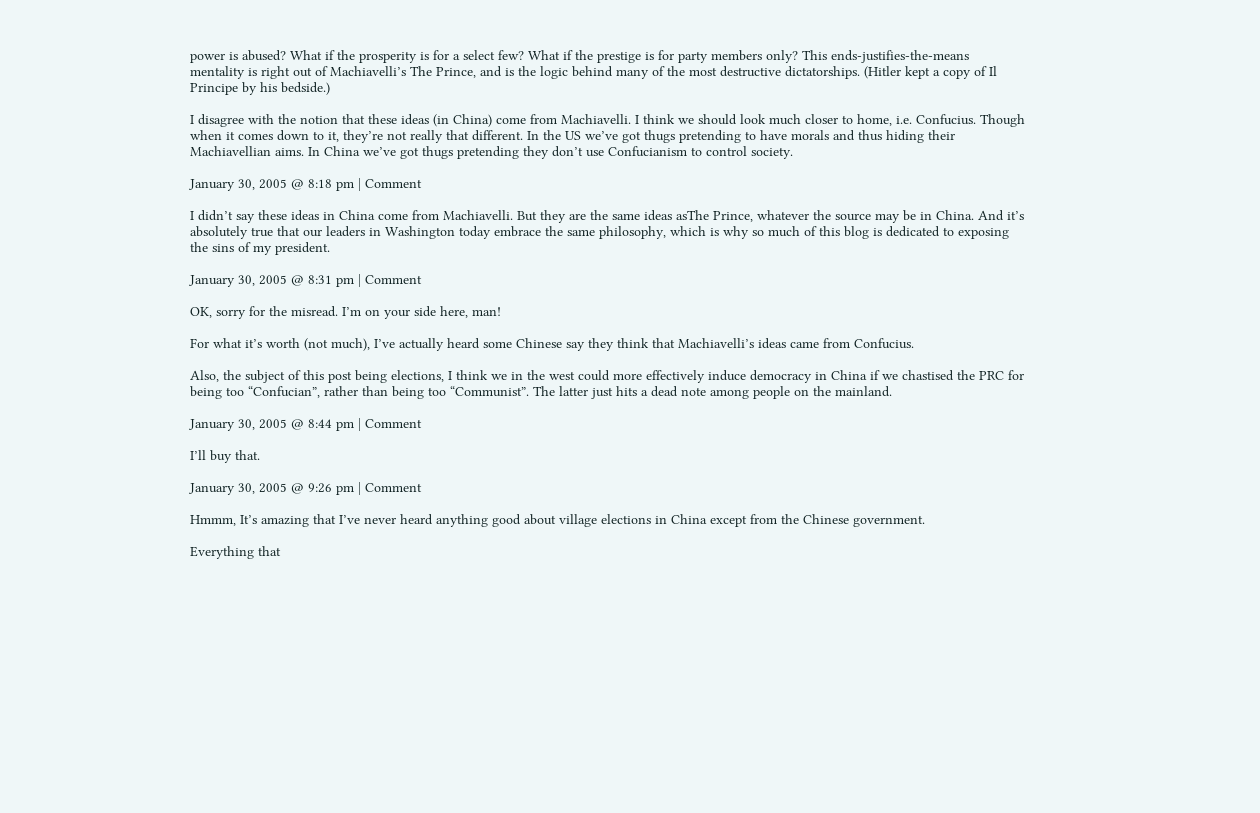power is abused? What if the prosperity is for a select few? What if the prestige is for party members only? This ends-justifies-the-means mentality is right out of Machiavelli’s The Prince, and is the logic behind many of the most destructive dictatorships. (Hitler kept a copy of Il Principe by his bedside.)

I disagree with the notion that these ideas (in China) come from Machiavelli. I think we should look much closer to home, i.e. Confucius. Though when it comes down to it, they’re not really that different. In the US we’ve got thugs pretending to have morals and thus hiding their Machiavellian aims. In China we’ve got thugs pretending they don’t use Confucianism to control society.

January 30, 2005 @ 8:18 pm | Comment

I didn’t say these ideas in China come from Machiavelli. But they are the same ideas asThe Prince, whatever the source may be in China. And it’s absolutely true that our leaders in Washington today embrace the same philosophy, which is why so much of this blog is dedicated to exposing the sins of my president.

January 30, 2005 @ 8:31 pm | Comment

OK, sorry for the misread. I’m on your side here, man!

For what it’s worth (not much), I’ve actually heard some Chinese say they think that Machiavelli’s ideas came from Confucius.

Also, the subject of this post being elections, I think we in the west could more effectively induce democracy in China if we chastised the PRC for being too “Confucian”, rather than being too “Communist”. The latter just hits a dead note among people on the mainland.

January 30, 2005 @ 8:44 pm | Comment

I’ll buy that.

January 30, 2005 @ 9:26 pm | Comment

Hmmm, It’s amazing that I’ve never heard anything good about village elections in China except from the Chinese government.

Everything that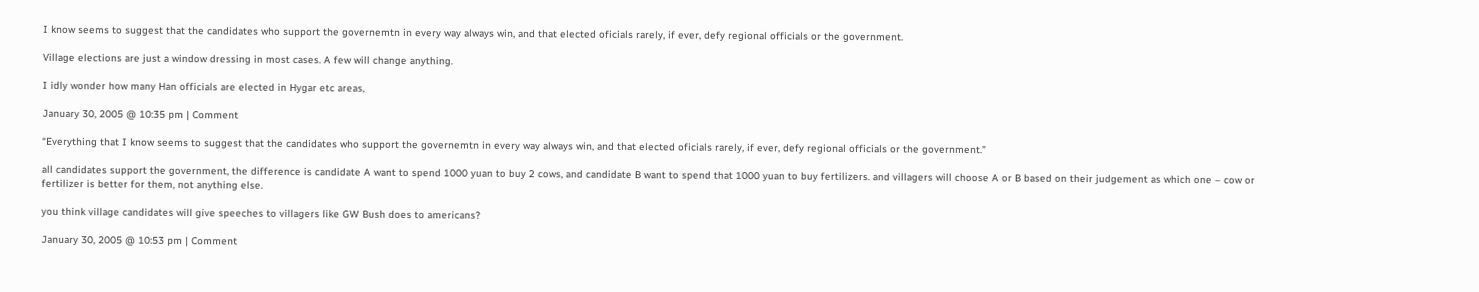I know seems to suggest that the candidates who support the governemtn in every way always win, and that elected oficials rarely, if ever, defy regional officials or the government.

Village elections are just a window dressing in most cases. A few will change anything.

I idly wonder how many Han officials are elected in Hygar etc areas,

January 30, 2005 @ 10:35 pm | Comment

“Everything that I know seems to suggest that the candidates who support the governemtn in every way always win, and that elected oficials rarely, if ever, defy regional officials or the government.”

all candidates support the government, the difference is candidate A want to spend 1000 yuan to buy 2 cows, and candidate B want to spend that 1000 yuan to buy fertilizers. and villagers will choose A or B based on their judgement as which one – cow or fertilizer is better for them, not anything else.

you think village candidates will give speeches to villagers like GW Bush does to americans?

January 30, 2005 @ 10:53 pm | Comment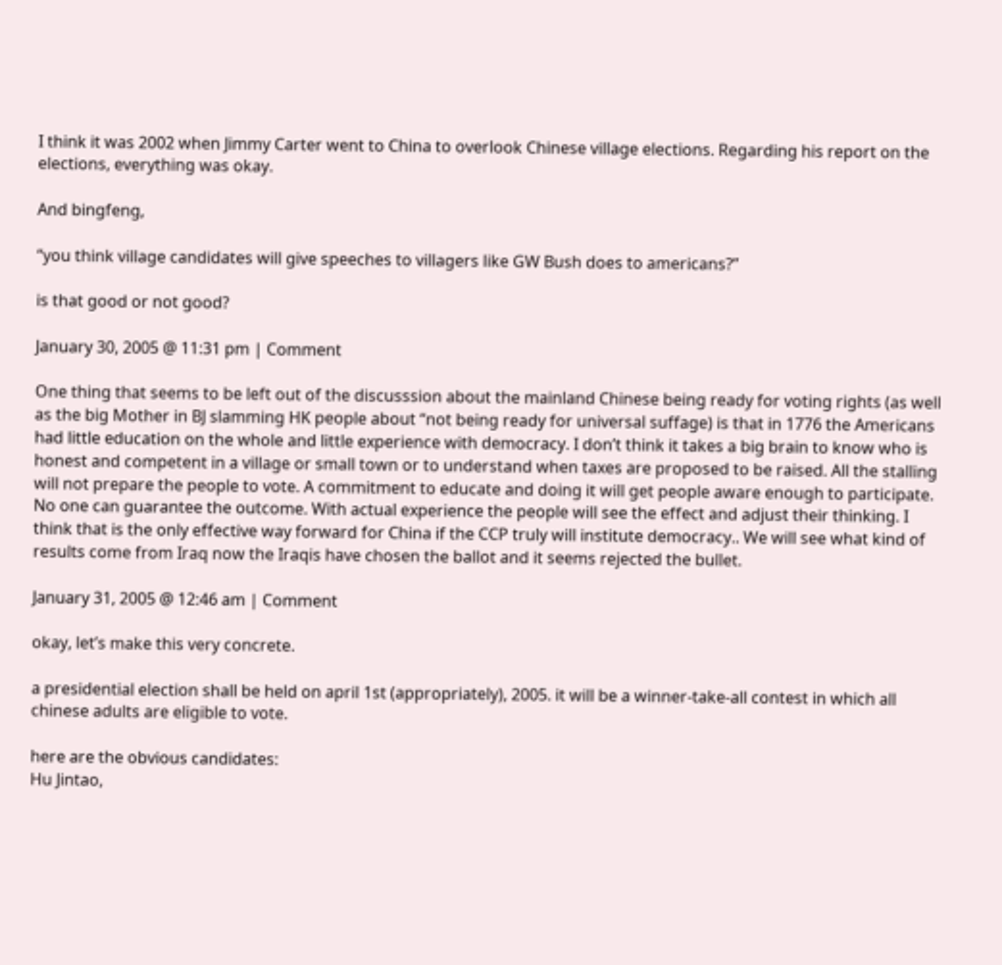I think it was 2002 when Jimmy Carter went to China to overlook Chinese village elections. Regarding his report on the elections, everything was okay.

And bingfeng,

“you think village candidates will give speeches to villagers like GW Bush does to americans?”

is that good or not good?

January 30, 2005 @ 11:31 pm | Comment

One thing that seems to be left out of the discusssion about the mainland Chinese being ready for voting rights (as well as the big Mother in BJ slamming HK people about “not being ready for universal suffage) is that in 1776 the Americans had little education on the whole and little experience with democracy. I don’t think it takes a big brain to know who is honest and competent in a village or small town or to understand when taxes are proposed to be raised. All the stalling will not prepare the people to vote. A commitment to educate and doing it will get people aware enough to participate. No one can guarantee the outcome. With actual experience the people will see the effect and adjust their thinking. I think that is the only effective way forward for China if the CCP truly will institute democracy.. We will see what kind of results come from Iraq now the Iraqis have chosen the ballot and it seems rejected the bullet.

January 31, 2005 @ 12:46 am | Comment

okay, let’s make this very concrete.

a presidential election shall be held on april 1st (appropriately), 2005. it will be a winner-take-all contest in which all chinese adults are eligible to vote.

here are the obvious candidates:
Hu Jintao,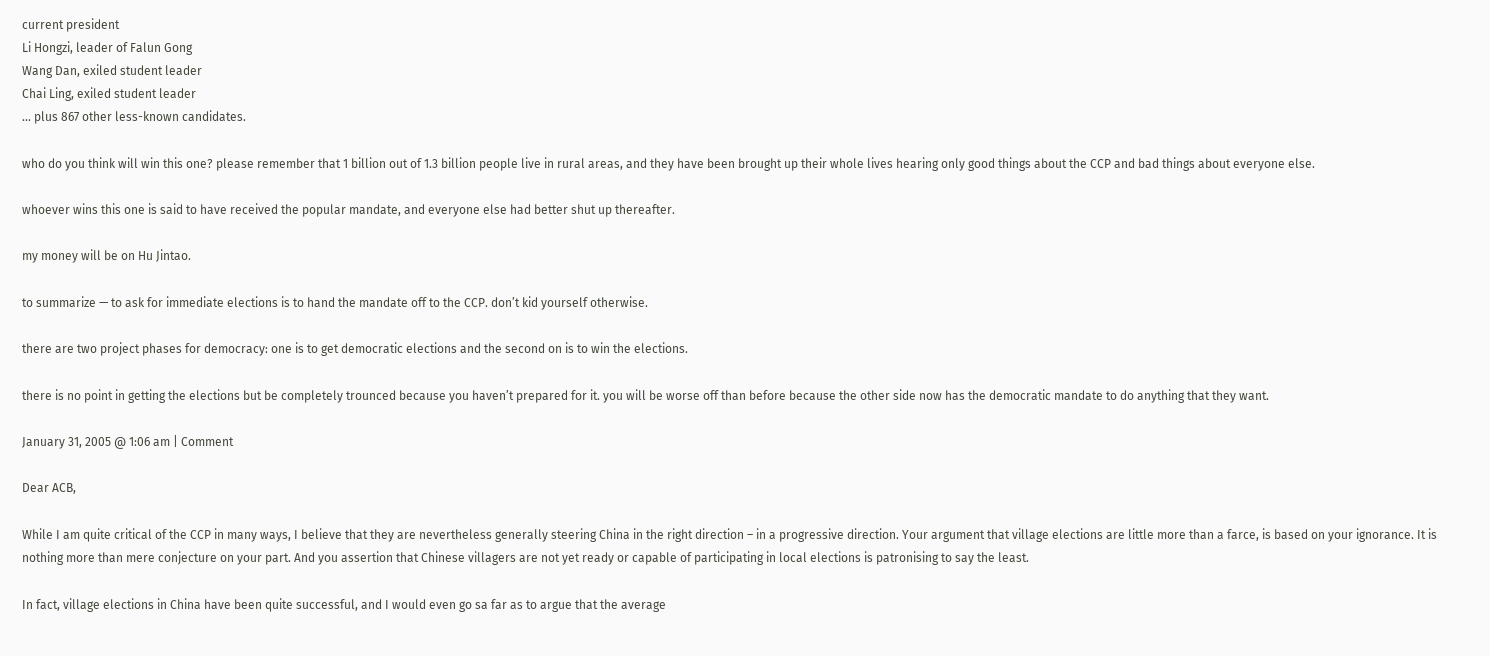current president
Li Hongzi, leader of Falun Gong
Wang Dan, exiled student leader
Chai Ling, exiled student leader
… plus 867 other less-known candidates.

who do you think will win this one? please remember that 1 billion out of 1.3 billion people live in rural areas, and they have been brought up their whole lives hearing only good things about the CCP and bad things about everyone else.

whoever wins this one is said to have received the popular mandate, and everyone else had better shut up thereafter.

my money will be on Hu Jintao.

to summarize — to ask for immediate elections is to hand the mandate off to the CCP. don’t kid yourself otherwise.

there are two project phases for democracy: one is to get democratic elections and the second on is to win the elections.

there is no point in getting the elections but be completely trounced because you haven’t prepared for it. you will be worse off than before because the other side now has the democratic mandate to do anything that they want.

January 31, 2005 @ 1:06 am | Comment

Dear ACB,

While I am quite critical of the CCP in many ways, I believe that they are nevertheless generally steering China in the right direction – in a progressive direction. Your argument that village elections are little more than a farce, is based on your ignorance. It is nothing more than mere conjecture on your part. And you assertion that Chinese villagers are not yet ready or capable of participating in local elections is patronising to say the least.

In fact, village elections in China have been quite successful, and I would even go sa far as to argue that the average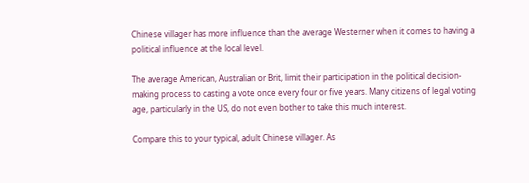Chinese villager has more influence than the average Westerner when it comes to having a political influence at the local level.

The average American, Australian or Brit, limit their participation in the political decision-making process to casting a vote once every four or five years. Many citizens of legal voting age, particularly in the US, do not even bother to take this much interest.

Compare this to your typical, adult Chinese villager. As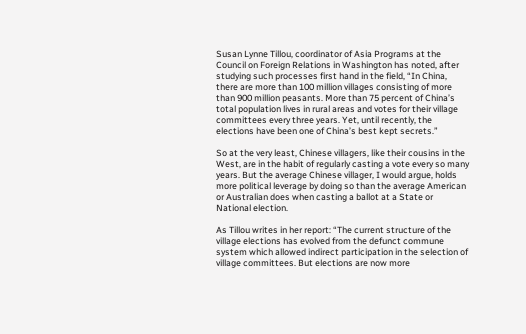Susan Lynne Tillou, coordinator of Asia Programs at the Council on Foreign Relations in Washington has noted, after studying such processes first hand in the field, “In China, there are more than 100 million villages consisting of more than 900 million peasants. More than 75 percent of China’s total population lives in rural areas and votes for their village committees every three years. Yet, until recently, the elections have been one of China’s best kept secrets.”

So at the very least, Chinese villagers, like their cousins in the West, are in the habit of regularly casting a vote every so many years. But the average Chinese villager, I would argue, holds more political leverage by doing so than the average American or Australian does when casting a ballot at a State or National election.

As Tillou writes in her report: “The current structure of the village elections has evolved from the defunct commune system which allowed indirect participation in the selection of village committees. But elections are now more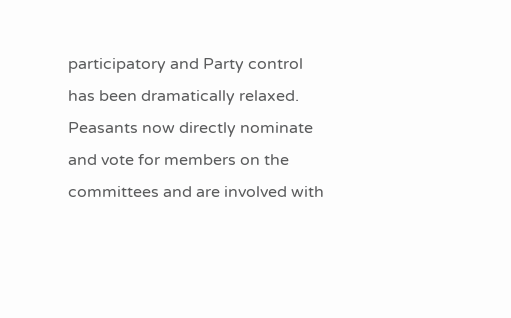participatory and Party control has been dramatically relaxed. Peasants now directly nominate and vote for members on the committees and are involved with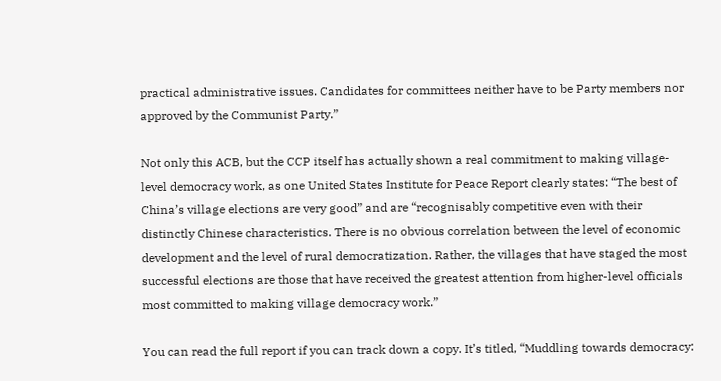practical administrative issues. Candidates for committees neither have to be Party members nor approved by the Communist Party.”

Not only this ACB, but the CCP itself has actually shown a real commitment to making village-level democracy work, as one United States Institute for Peace Report clearly states: “The best of China’s village elections are very good” and are “recognisably competitive even with their distinctly Chinese characteristics. There is no obvious correlation between the level of economic development and the level of rural democratization. Rather, the villages that have staged the most successful elections are those that have received the greatest attention from higher-level officials most committed to making village democracy work.”

You can read the full report if you can track down a copy. It’s titled, “Muddling towards democracy: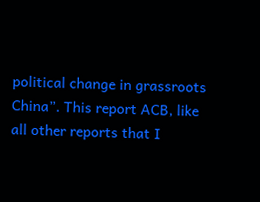political change in grassroots China”. This report ACB, like all other reports that I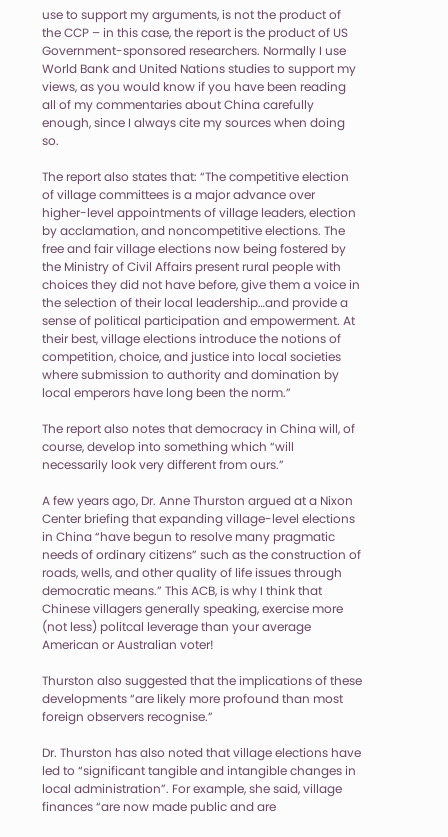use to support my arguments, is not the product of the CCP – in this case, the report is the product of US Government-sponsored researchers. Normally I use World Bank and United Nations studies to support my views, as you would know if you have been reading all of my commentaries about China carefully enough, since I always cite my sources when doing so.

The report also states that: “The competitive election of village committees is a major advance over higher-level appointments of village leaders, election by acclamation, and noncompetitive elections. The free and fair village elections now being fostered by the Ministry of Civil Affairs present rural people with choices they did not have before, give them a voice in the selection of their local leadership…and provide a sense of political participation and empowerment. At their best, village elections introduce the notions of competition, choice, and justice into local societies where submission to authority and domination by local emperors have long been the norm.”

The report also notes that democracy in China will, of course, develop into something which “will necessarily look very different from ours.”

A few years ago, Dr. Anne Thurston argued at a Nixon Center briefing that expanding village-level elections in China “have begun to resolve many pragmatic needs of ordinary citizens” such as the construction of roads, wells, and other quality of life issues through democratic means.” This ACB, is why I think that Chinese villagers generally speaking, exercise more (not less) politcal leverage than your average American or Australian voter!

Thurston also suggested that the implications of these developments “are likely more profound than most foreign observers recognise.”

Dr. Thurston has also noted that village elections have led to “significant tangible and intangible changes in local administration”. For example, she said, village finances “are now made public and are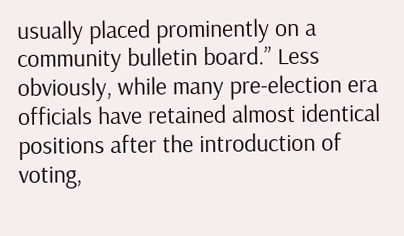usually placed prominently on a community bulletin board.” Less obviously, while many pre-election era officials have retained almost identical positions after the introduction of voting,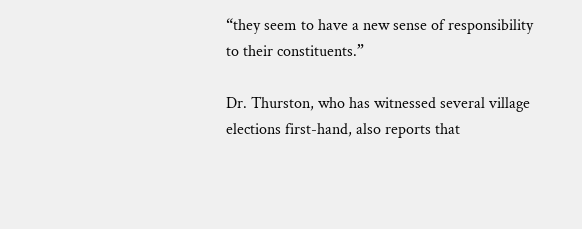“they seem to have a new sense of responsibility to their constituents.”

Dr. Thurston, who has witnessed several village elections first-hand, also reports that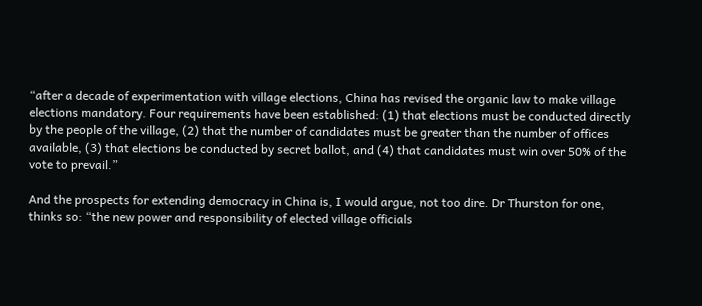“after a decade of experimentation with village elections, China has revised the organic law to make village elections mandatory. Four requirements have been established: (1) that elections must be conducted directly by the people of the village, (2) that the number of candidates must be greater than the number of offices available, (3) that elections be conducted by secret ballot, and (4) that candidates must win over 50% of the vote to prevail.”

And the prospects for extending democracy in China is, I would argue, not too dire. Dr Thurston for one, thinks so: “the new power and responsibility of elected village officials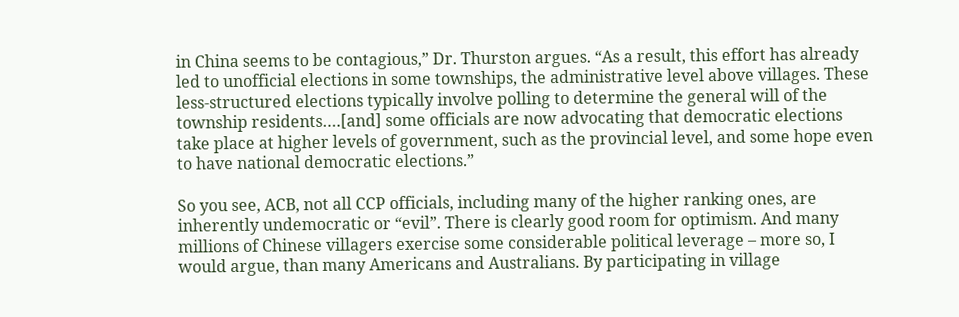in China seems to be contagious,” Dr. Thurston argues. “As a result, this effort has already led to unofficial elections in some townships, the administrative level above villages. These less-structured elections typically involve polling to determine the general will of the township residents….[and] some officials are now advocating that democratic elections take place at higher levels of government, such as the provincial level, and some hope even to have national democratic elections.”

So you see, ACB, not all CCP officials, including many of the higher ranking ones, are inherently undemocratic or “evil”. There is clearly good room for optimism. And many millions of Chinese villagers exercise some considerable political leverage – more so, I would argue, than many Americans and Australians. By participating in village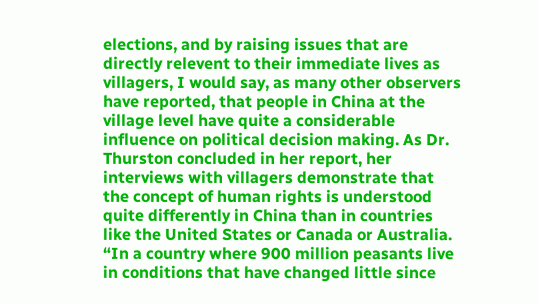elections, and by raising issues that are directly relevent to their immediate lives as villagers, I would say, as many other observers have reported, that people in China at the village level have quite a considerable influence on political decision making. As Dr. Thurston concluded in her report, her interviews with villagers demonstrate that the concept of human rights is understood quite differently in China than in countries like the United States or Canada or Australia. “In a country where 900 million peasants live in conditions that have changed little since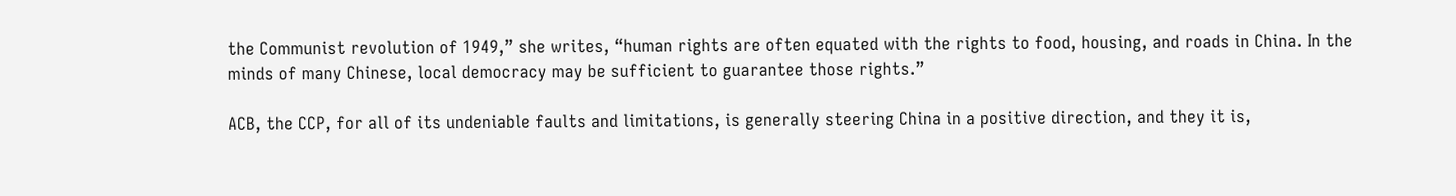the Communist revolution of 1949,” she writes, “human rights are often equated with the rights to food, housing, and roads in China. In the minds of many Chinese, local democracy may be sufficient to guarantee those rights.”

ACB, the CCP, for all of its undeniable faults and limitations, is generally steering China in a positive direction, and they it is,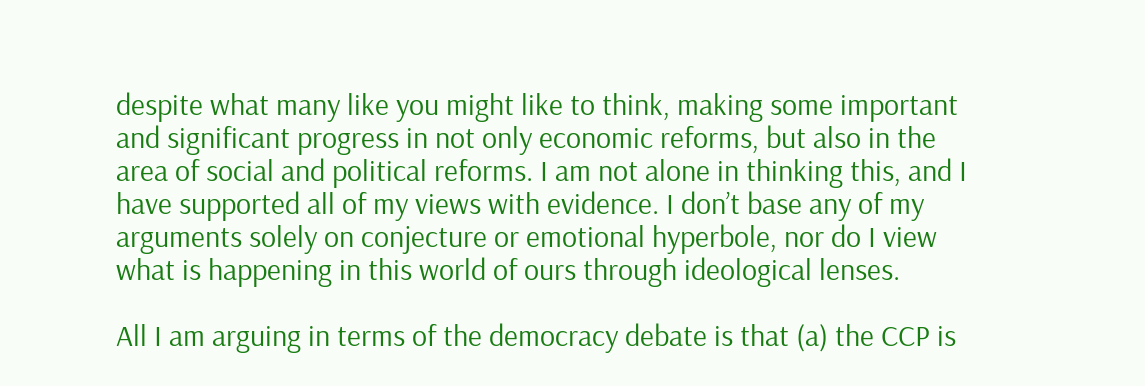despite what many like you might like to think, making some important and significant progress in not only economic reforms, but also in the area of social and political reforms. I am not alone in thinking this, and I have supported all of my views with evidence. I don’t base any of my arguments solely on conjecture or emotional hyperbole, nor do I view what is happening in this world of ours through ideological lenses.

All I am arguing in terms of the democracy debate is that (a) the CCP is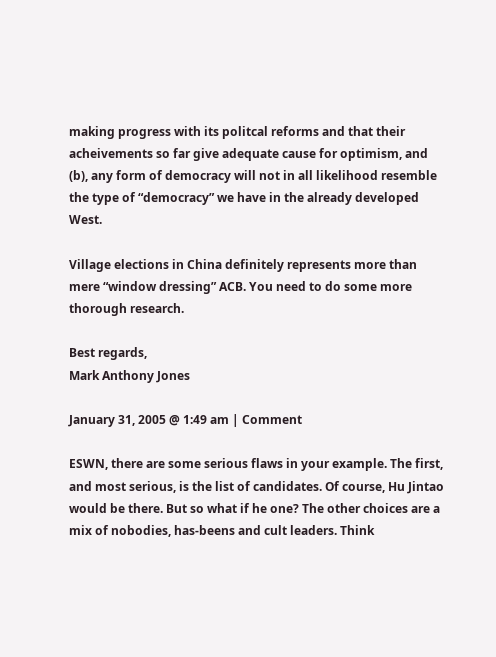making progress with its politcal reforms and that their acheivements so far give adequate cause for optimism, and (b), any form of democracy will not in all likelihood resemble the type of “democracy” we have in the already developed West.

Village elections in China definitely represents more than mere “window dressing” ACB. You need to do some more thorough research.

Best regards,
Mark Anthony Jones

January 31, 2005 @ 1:49 am | Comment

ESWN, there are some serious flaws in your example. The first, and most serious, is the list of candidates. Of course, Hu Jintao would be there. But so what if he one? The other choices are a mix of nobodies, has-beens and cult leaders. Think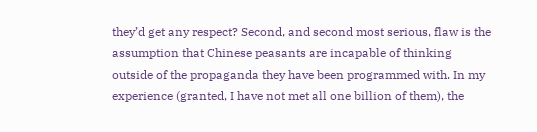they’d get any respect? Second, and second most serious, flaw is the assumption that Chinese peasants are incapable of thinking outside of the propaganda they have been programmed with. In my experience (granted, I have not met all one billion of them), the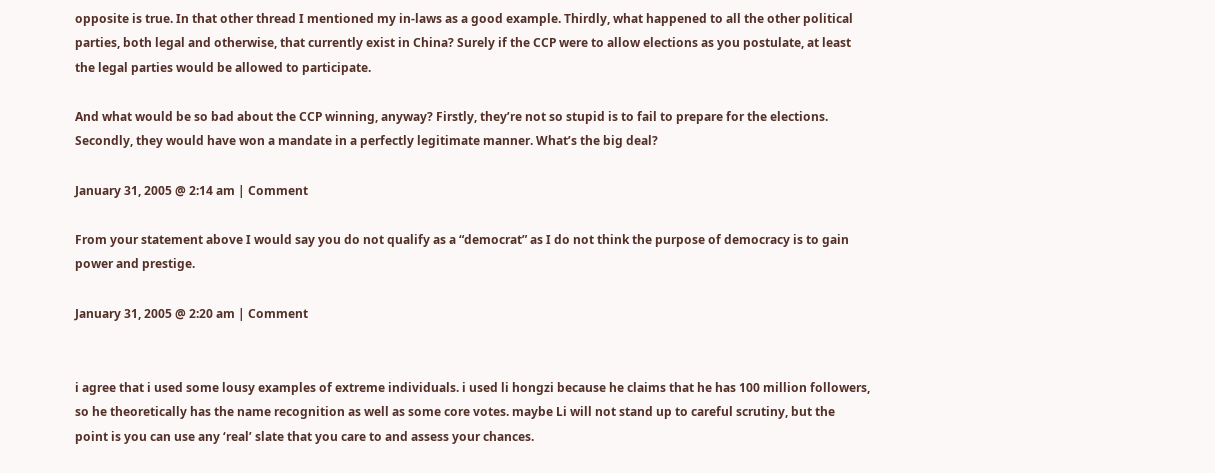opposite is true. In that other thread I mentioned my in-laws as a good example. Thirdly, what happened to all the other political parties, both legal and otherwise, that currently exist in China? Surely if the CCP were to allow elections as you postulate, at least the legal parties would be allowed to participate.

And what would be so bad about the CCP winning, anyway? Firstly, they’re not so stupid is to fail to prepare for the elections. Secondly, they would have won a mandate in a perfectly legitimate manner. What’s the big deal?

January 31, 2005 @ 2:14 am | Comment

From your statement above I would say you do not qualify as a “democrat” as I do not think the purpose of democracy is to gain power and prestige.

January 31, 2005 @ 2:20 am | Comment


i agree that i used some lousy examples of extreme individuals. i used li hongzi because he claims that he has 100 million followers, so he theoretically has the name recognition as well as some core votes. maybe Li will not stand up to careful scrutiny, but the point is you can use any ‘real’ slate that you care to and assess your chances.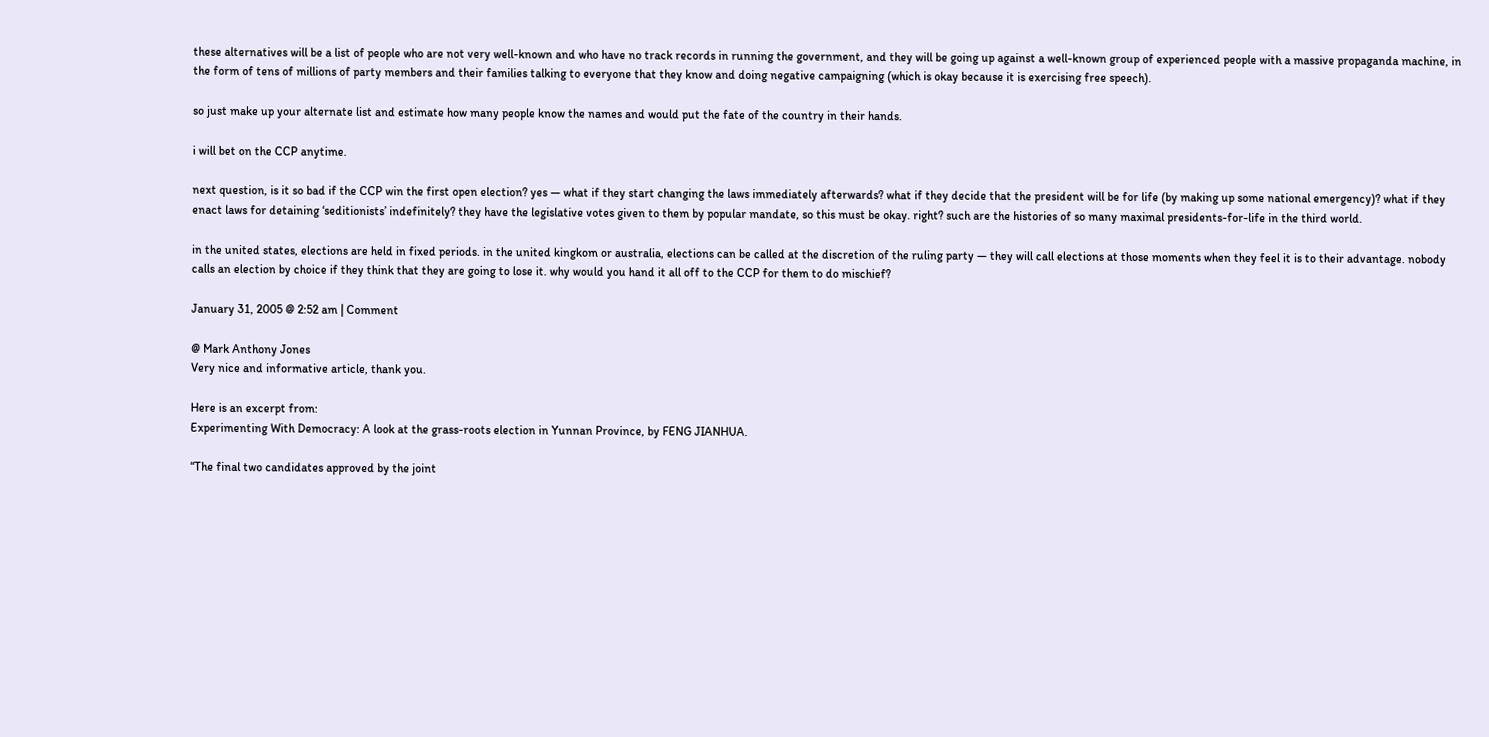these alternatives will be a list of people who are not very well-known and who have no track records in running the government, and they will be going up against a well-known group of experienced people with a massive propaganda machine, in the form of tens of millions of party members and their families talking to everyone that they know and doing negative campaigning (which is okay because it is exercising free speech).

so just make up your alternate list and estimate how many people know the names and would put the fate of the country in their hands.

i will bet on the CCP anytime.

next question, is it so bad if the CCP win the first open election? yes — what if they start changing the laws immediately afterwards? what if they decide that the president will be for life (by making up some national emergency)? what if they enact laws for detaining ‘seditionists’ indefinitely? they have the legislative votes given to them by popular mandate, so this must be okay. right? such are the histories of so many maximal presidents-for-life in the third world.

in the united states, elections are held in fixed periods. in the united kingkom or australia, elections can be called at the discretion of the ruling party — they will call elections at those moments when they feel it is to their advantage. nobody calls an election by choice if they think that they are going to lose it. why would you hand it all off to the CCP for them to do mischief?

January 31, 2005 @ 2:52 am | Comment

@ Mark Anthony Jones
Very nice and informative article, thank you.

Here is an excerpt from:
Experimenting With Democracy: A look at the grass-roots election in Yunnan Province, by FENG JIANHUA.

“The final two candidates approved by the joint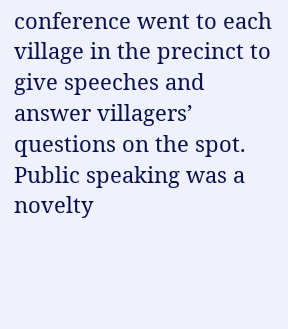conference went to each village in the precinct to give speeches and answer villagers’ questions on the spot. Public speaking was a novelty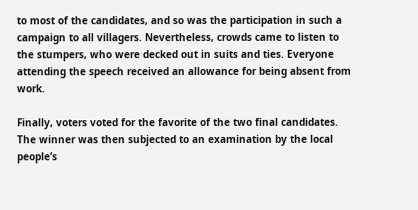to most of the candidates, and so was the participation in such a campaign to all villagers. Nevertheless, crowds came to listen to the stumpers, who were decked out in suits and ties. Everyone attending the speech received an allowance for being absent from work.

Finally, voters voted for the favorite of the two final candidates. The winner was then subjected to an examination by the local people’s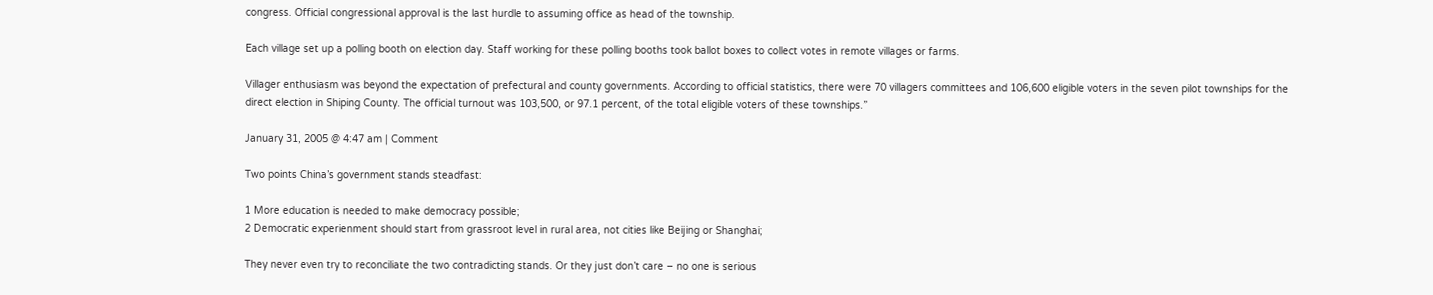congress. Official congressional approval is the last hurdle to assuming office as head of the township.

Each village set up a polling booth on election day. Staff working for these polling booths took ballot boxes to collect votes in remote villages or farms.

Villager enthusiasm was beyond the expectation of prefectural and county governments. According to official statistics, there were 70 villagers committees and 106,600 eligible voters in the seven pilot townships for the direct election in Shiping County. The official turnout was 103,500, or 97.1 percent, of the total eligible voters of these townships.”

January 31, 2005 @ 4:47 am | Comment

Two points China’s government stands steadfast:

1 More education is needed to make democracy possible;
2 Democratic experienment should start from grassroot level in rural area, not cities like Beijing or Shanghai;

They never even try to reconciliate the two contradicting stands. Or they just don’t care – no one is serious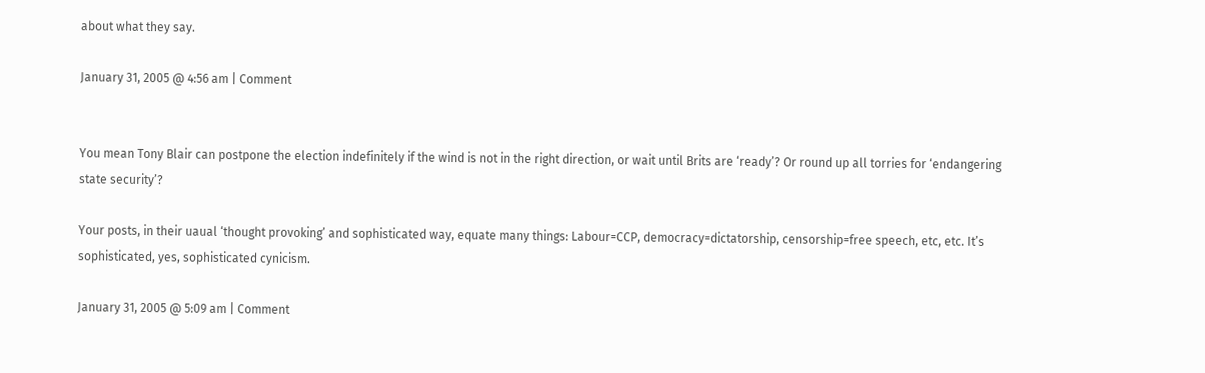about what they say.

January 31, 2005 @ 4:56 am | Comment


You mean Tony Blair can postpone the election indefinitely if the wind is not in the right direction, or wait until Brits are ‘ready’? Or round up all torries for ‘endangering state security’?

Your posts, in their uaual ‘thought provoking’ and sophisticated way, equate many things: Labour=CCP, democracy=dictatorship, censorship=free speech, etc, etc. It’s sophisticated, yes, sophisticated cynicism.

January 31, 2005 @ 5:09 am | Comment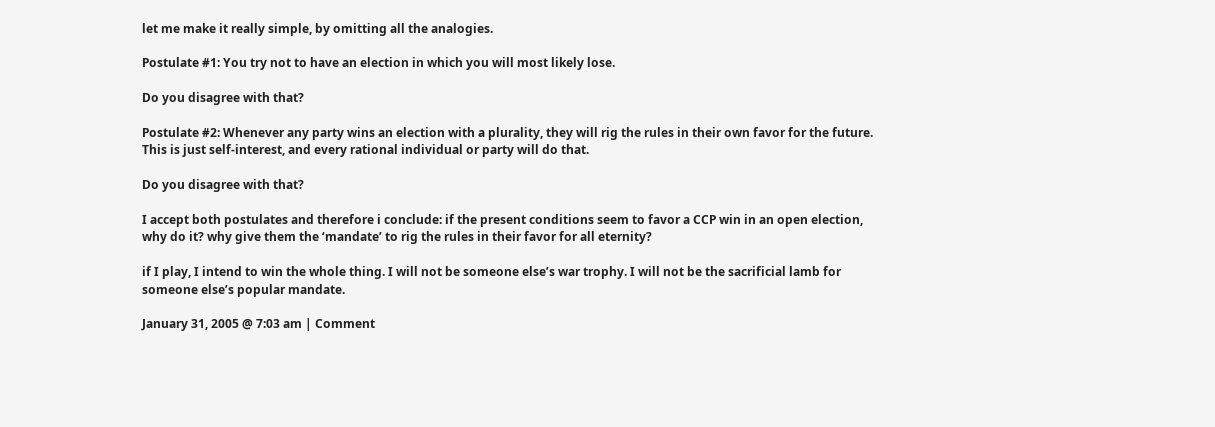let me make it really simple, by omitting all the analogies.

Postulate #1: You try not to have an election in which you will most likely lose.

Do you disagree with that?

Postulate #2: Whenever any party wins an election with a plurality, they will rig the rules in their own favor for the future. This is just self-interest, and every rational individual or party will do that.

Do you disagree with that?

I accept both postulates and therefore i conclude: if the present conditions seem to favor a CCP win in an open election, why do it? why give them the ‘mandate’ to rig the rules in their favor for all eternity?

if I play, I intend to win the whole thing. I will not be someone else’s war trophy. I will not be the sacrificial lamb for someone else’s popular mandate.

January 31, 2005 @ 7:03 am | Comment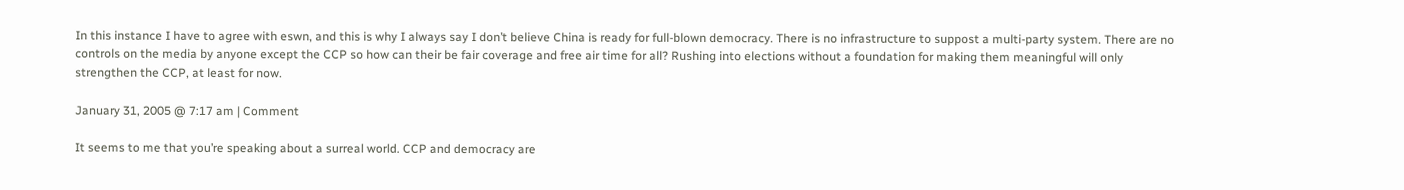In this instance I have to agree with eswn, and this is why I always say I don’t believe China is ready for full-blown democracy. There is no infrastructure to suppost a multi-party system. There are no controls on the media by anyone except the CCP so how can their be fair coverage and free air time for all? Rushing into elections without a foundation for making them meaningful will only strengthen the CCP, at least for now.

January 31, 2005 @ 7:17 am | Comment

It seems to me that you’re speaking about a surreal world. CCP and democracy are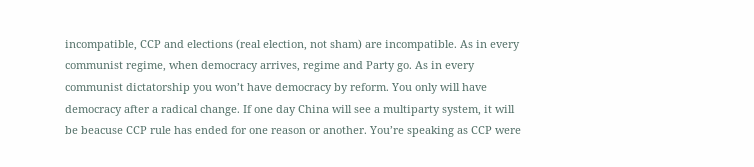incompatible, CCP and elections (real election, not sham) are incompatible. As in every communist regime, when democracy arrives, regime and Party go. As in every communist dictatorship you won’t have democracy by reform. You only will have democracy after a radical change. If one day China will see a multiparty system, it will be beacuse CCP rule has ended for one reason or another. You’re speaking as CCP were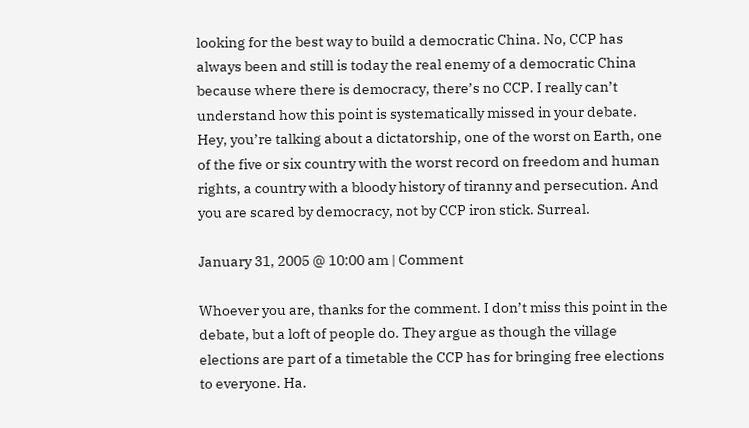looking for the best way to build a democratic China. No, CCP has always been and still is today the real enemy of a democratic China because where there is democracy, there’s no CCP. I really can’t understand how this point is systematically missed in your debate. Hey, you’re talking about a dictatorship, one of the worst on Earth, one of the five or six country with the worst record on freedom and human rights, a country with a bloody history of tiranny and persecution. And you are scared by democracy, not by CCP iron stick. Surreal.

January 31, 2005 @ 10:00 am | Comment

Whoever you are, thanks for the comment. I don’t miss this point in the debate, but a loft of people do. They argue as though the village elections are part of a timetable the CCP has for bringing free elections to everyone. Ha.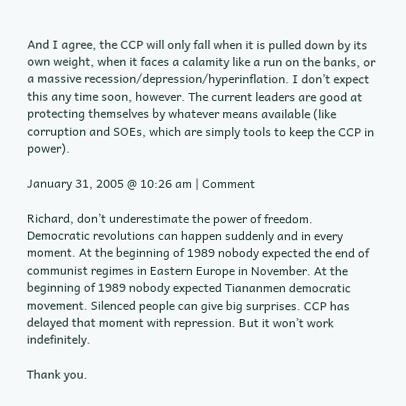And I agree, the CCP will only fall when it is pulled down by its own weight, when it faces a calamity like a run on the banks, or a massive recession/depression/hyperinflation. I don’t expect this any time soon, however. The current leaders are good at protecting themselves by whatever means available (like corruption and SOEs, which are simply tools to keep the CCP in power).

January 31, 2005 @ 10:26 am | Comment

Richard, don’t underestimate the power of freedom. Democratic revolutions can happen suddenly and in every moment. At the beginning of 1989 nobody expected the end of communist regimes in Eastern Europe in November. At the beginning of 1989 nobody expected Tiananmen democratic movement. Silenced people can give big surprises. CCP has delayed that moment with repression. But it won’t work indefinitely.

Thank you.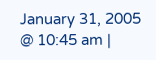January 31, 2005 @ 10:45 am |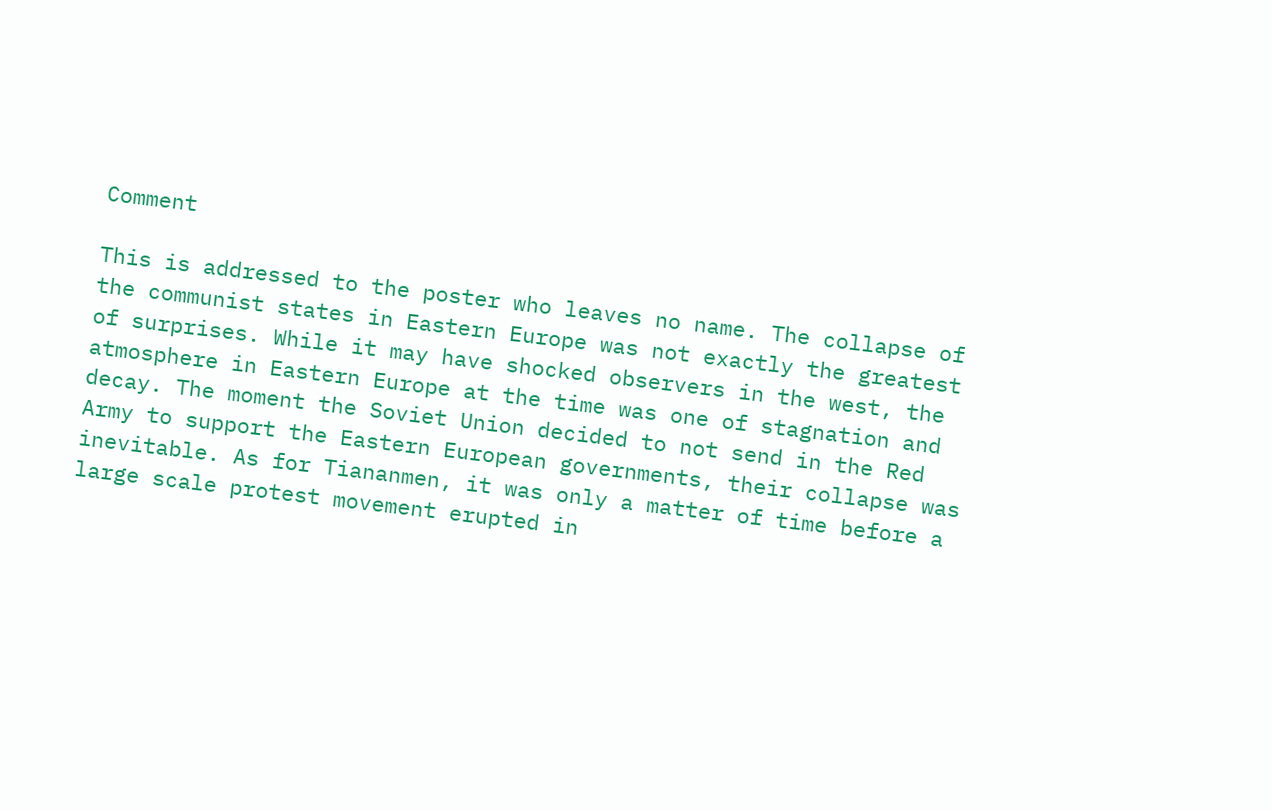Comment

This is addressed to the poster who leaves no name. The collapse of the communist states in Eastern Europe was not exactly the greatest of surprises. While it may have shocked observers in the west, the atmosphere in Eastern Europe at the time was one of stagnation and decay. The moment the Soviet Union decided to not send in the Red Army to support the Eastern European governments, their collapse was inevitable. As for Tiananmen, it was only a matter of time before a large scale protest movement erupted in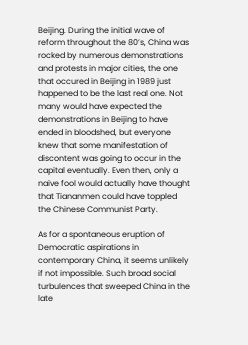Beijing. During the initial wave of reform throughout the 80’s, China was rocked by numerous demonstrations and protests in major cities, the one that occured in Beijing in 1989 just happened to be the last real one. Not many would have expected the demonstrations in Beijing to have ended in bloodshed, but everyone knew that some manifestation of discontent was going to occur in the capital eventually. Even then, only a naive fool would actually have thought that Tiananmen could have toppled the Chinese Communist Party.

As for a spontaneous eruption of Democratic aspirations in contemporary China, it seems unlikely if not impossible. Such broad social turbulences that sweeped China in the late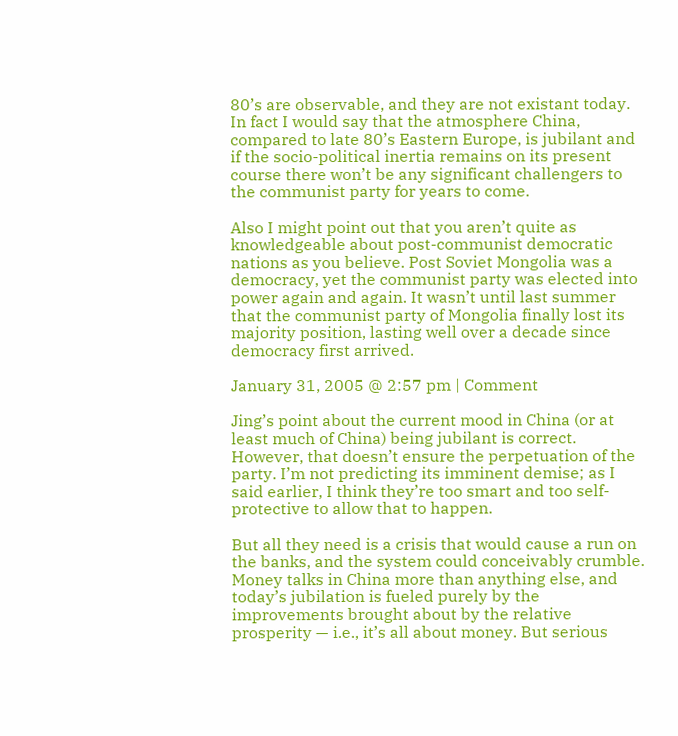80’s are observable, and they are not existant today. In fact I would say that the atmosphere China, compared to late 80’s Eastern Europe, is jubilant and if the socio-political inertia remains on its present course there won’t be any significant challengers to the communist party for years to come.

Also I might point out that you aren’t quite as knowledgeable about post-communist democratic nations as you believe. Post Soviet Mongolia was a democracy, yet the communist party was elected into power again and again. It wasn’t until last summer that the communist party of Mongolia finally lost its majority position, lasting well over a decade since democracy first arrived.

January 31, 2005 @ 2:57 pm | Comment

Jing’s point about the current mood in China (or at least much of China) being jubilant is correct. However, that doesn’t ensure the perpetuation of the party. I’m not predicting its imminent demise; as I said earlier, I think they’re too smart and too self-protective to allow that to happen.

But all they need is a crisis that would cause a run on the banks, and the system could conceivably crumble. Money talks in China more than anything else, and today’s jubilation is fueled purely by the improvements brought about by the relative prosperity — i.e., it’s all about money. But serious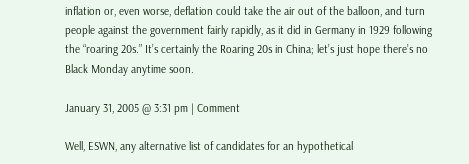inflation or, even worse, deflation could take the air out of the balloon, and turn people against the government fairly rapidly, as it did in Germany in 1929 following the “roaring 20s.” It’s certainly the Roaring 20s in China; let’s just hope there’s no Black Monday anytime soon.

January 31, 2005 @ 3:31 pm | Comment

Well, ESWN, any alternative list of candidates for an hypothetical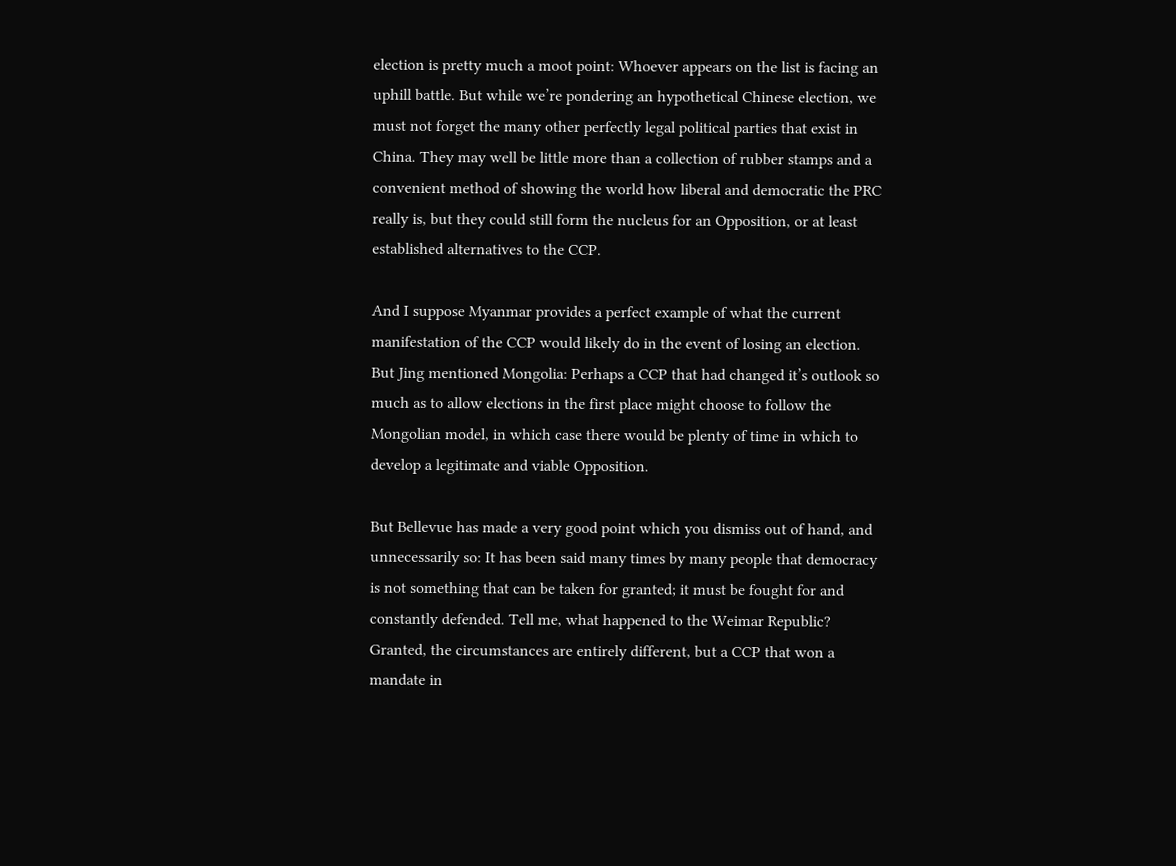election is pretty much a moot point: Whoever appears on the list is facing an uphill battle. But while we’re pondering an hypothetical Chinese election, we must not forget the many other perfectly legal political parties that exist in China. They may well be little more than a collection of rubber stamps and a convenient method of showing the world how liberal and democratic the PRC really is, but they could still form the nucleus for an Opposition, or at least established alternatives to the CCP.

And I suppose Myanmar provides a perfect example of what the current manifestation of the CCP would likely do in the event of losing an election. But Jing mentioned Mongolia: Perhaps a CCP that had changed it’s outlook so much as to allow elections in the first place might choose to follow the Mongolian model, in which case there would be plenty of time in which to develop a legitimate and viable Opposition.

But Bellevue has made a very good point which you dismiss out of hand, and unnecessarily so: It has been said many times by many people that democracy is not something that can be taken for granted; it must be fought for and constantly defended. Tell me, what happened to the Weimar Republic? Granted, the circumstances are entirely different, but a CCP that won a mandate in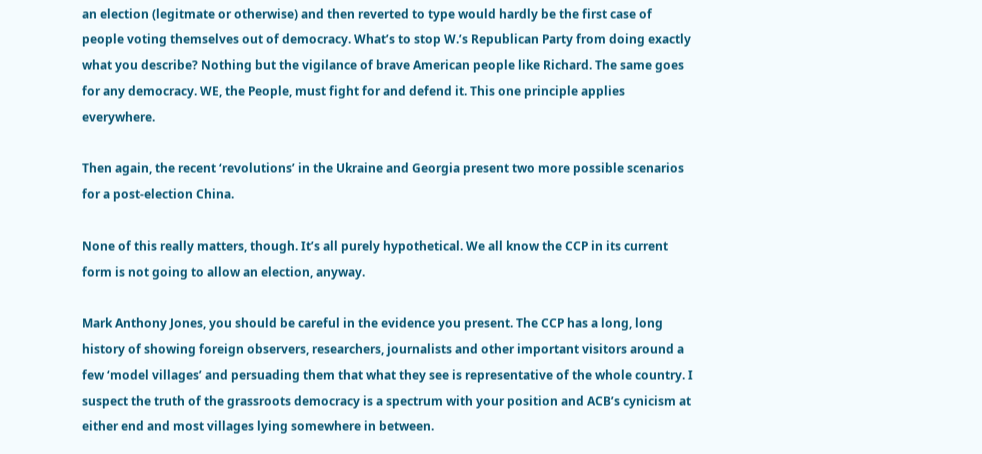an election (legitmate or otherwise) and then reverted to type would hardly be the first case of people voting themselves out of democracy. What’s to stop W.’s Republican Party from doing exactly what you describe? Nothing but the vigilance of brave American people like Richard. The same goes for any democracy. WE, the People, must fight for and defend it. This one principle applies everywhere.

Then again, the recent ‘revolutions’ in the Ukraine and Georgia present two more possible scenarios for a post-election China.

None of this really matters, though. It’s all purely hypothetical. We all know the CCP in its current form is not going to allow an election, anyway.

Mark Anthony Jones, you should be careful in the evidence you present. The CCP has a long, long history of showing foreign observers, researchers, journalists and other important visitors around a few ‘model villages’ and persuading them that what they see is representative of the whole country. I suspect the truth of the grassroots democracy is a spectrum with your position and ACB’s cynicism at either end and most villages lying somewhere in between.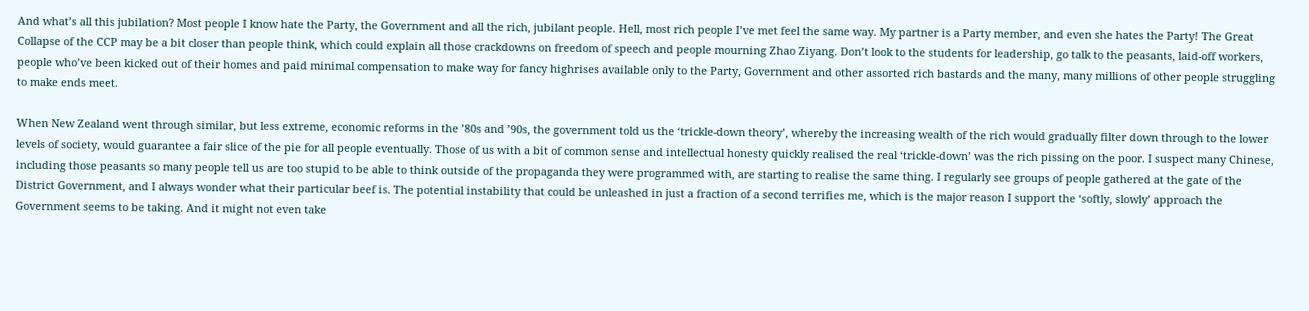And what’s all this jubilation? Most people I know hate the Party, the Government and all the rich, jubilant people. Hell, most rich people I’ve met feel the same way. My partner is a Party member, and even she hates the Party! The Great Collapse of the CCP may be a bit closer than people think, which could explain all those crackdowns on freedom of speech and people mourning Zhao Ziyang. Don’t look to the students for leadership, go talk to the peasants, laid-off workers, people who’ve been kicked out of their homes and paid minimal compensation to make way for fancy highrises available only to the Party, Government and other assorted rich bastards and the many, many millions of other people struggling to make ends meet.

When New Zealand went through similar, but less extreme, economic reforms in the ’80s and ’90s, the government told us the ‘trickle-down theory’, whereby the increasing wealth of the rich would gradually filter down through to the lower levels of society, would guarantee a fair slice of the pie for all people eventually. Those of us with a bit of common sense and intellectual honesty quickly realised the real ‘trickle-down’ was the rich pissing on the poor. I suspect many Chinese, including those peasants so many people tell us are too stupid to be able to think outside of the propaganda they were programmed with, are starting to realise the same thing. I regularly see groups of people gathered at the gate of the District Government, and I always wonder what their particular beef is. The potential instability that could be unleashed in just a fraction of a second terrifies me, which is the major reason I support the ‘softly, slowly’ approach the Government seems to be taking. And it might not even take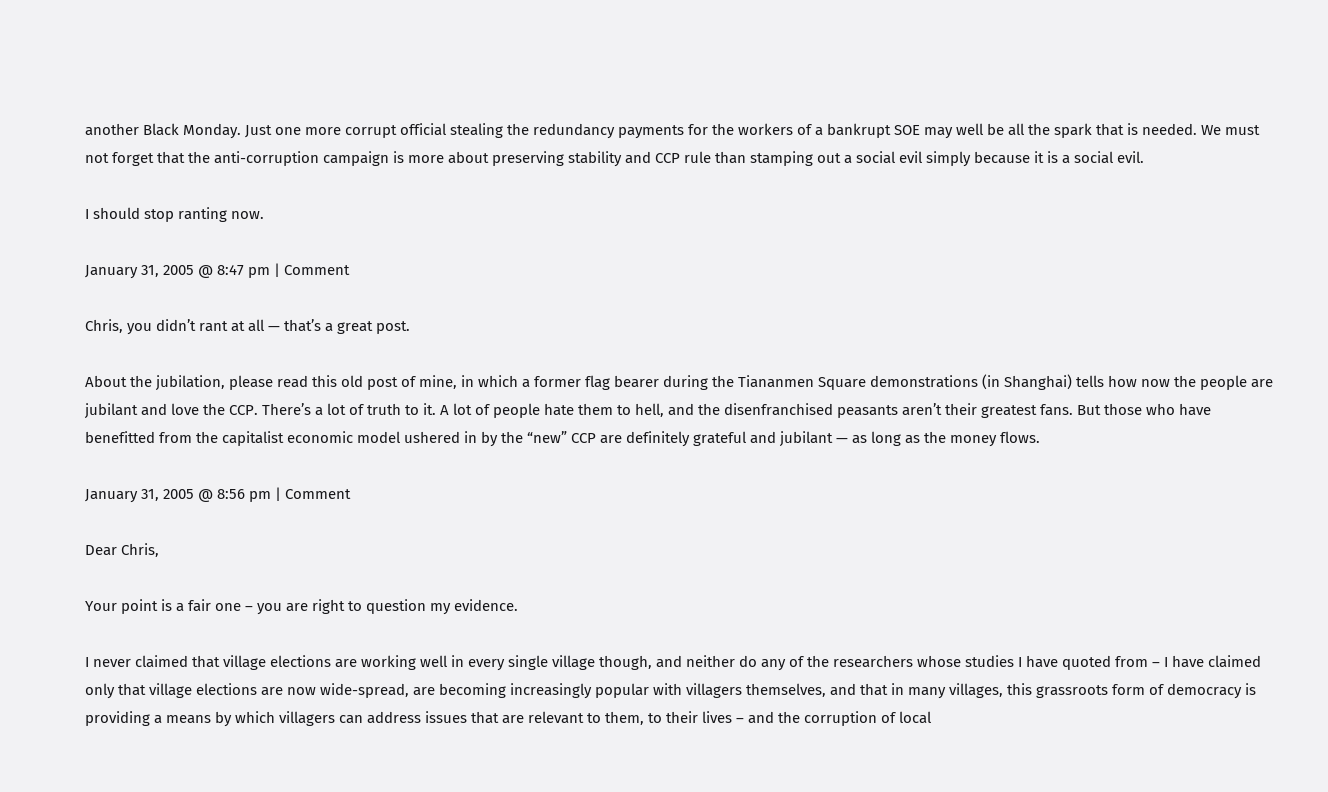another Black Monday. Just one more corrupt official stealing the redundancy payments for the workers of a bankrupt SOE may well be all the spark that is needed. We must not forget that the anti-corruption campaign is more about preserving stability and CCP rule than stamping out a social evil simply because it is a social evil.

I should stop ranting now.

January 31, 2005 @ 8:47 pm | Comment

Chris, you didn’t rant at all — that’s a great post.

About the jubilation, please read this old post of mine, in which a former flag bearer during the Tiananmen Square demonstrations (in Shanghai) tells how now the people are jubilant and love the CCP. There’s a lot of truth to it. A lot of people hate them to hell, and the disenfranchised peasants aren’t their greatest fans. But those who have benefitted from the capitalist economic model ushered in by the “new” CCP are definitely grateful and jubilant — as long as the money flows.

January 31, 2005 @ 8:56 pm | Comment

Dear Chris,

Your point is a fair one – you are right to question my evidence.

I never claimed that village elections are working well in every single village though, and neither do any of the researchers whose studies I have quoted from – I have claimed only that village elections are now wide-spread, are becoming increasingly popular with villagers themselves, and that in many villages, this grassroots form of democracy is providing a means by which villagers can address issues that are relevant to them, to their lives – and the corruption of local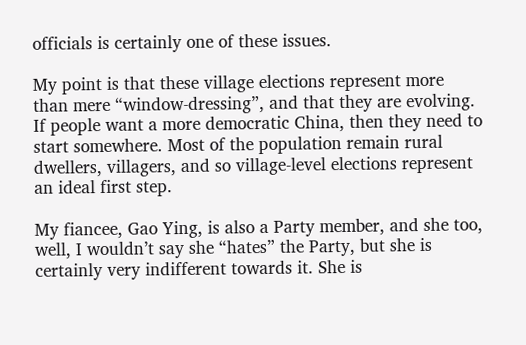officials is certainly one of these issues.

My point is that these village elections represent more than mere “window-dressing”, and that they are evolving. If people want a more democratic China, then they need to start somewhere. Most of the population remain rural dwellers, villagers, and so village-level elections represent an ideal first step.

My fiancee, Gao Ying, is also a Party member, and she too, well, I wouldn’t say she “hates” the Party, but she is certainly very indifferent towards it. She is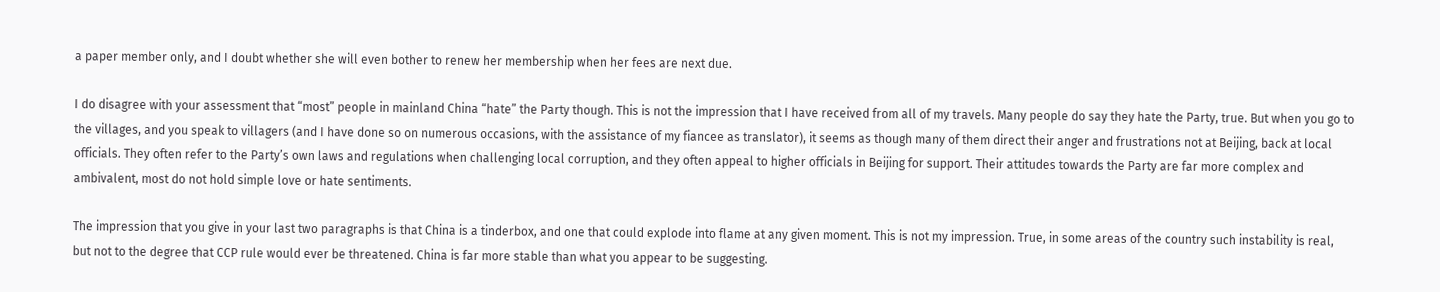a paper member only, and I doubt whether she will even bother to renew her membership when her fees are next due.

I do disagree with your assessment that “most” people in mainland China “hate” the Party though. This is not the impression that I have received from all of my travels. Many people do say they hate the Party, true. But when you go to the villages, and you speak to villagers (and I have done so on numerous occasions, with the assistance of my fiancee as translator), it seems as though many of them direct their anger and frustrations not at Beijing, back at local officials. They often refer to the Party’s own laws and regulations when challenging local corruption, and they often appeal to higher officials in Beijing for support. Their attitudes towards the Party are far more complex and ambivalent, most do not hold simple love or hate sentiments.

The impression that you give in your last two paragraphs is that China is a tinderbox, and one that could explode into flame at any given moment. This is not my impression. True, in some areas of the country such instability is real, but not to the degree that CCP rule would ever be threatened. China is far more stable than what you appear to be suggesting.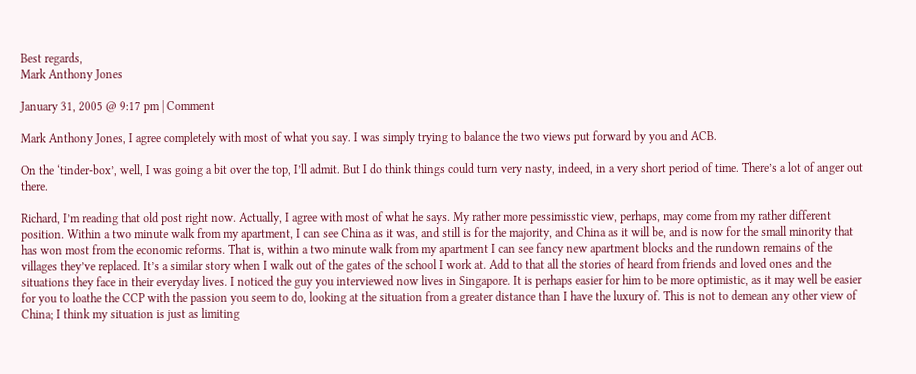Best regards,
Mark Anthony Jones

January 31, 2005 @ 9:17 pm | Comment

Mark Anthony Jones, I agree completely with most of what you say. I was simply trying to balance the two views put forward by you and ACB.

On the ‘tinder-box’, well, I was going a bit over the top, I’ll admit. But I do think things could turn very nasty, indeed, in a very short period of time. There’s a lot of anger out there.

Richard, I’m reading that old post right now. Actually, I agree with most of what he says. My rather more pessimisstic view, perhaps, may come from my rather different position. Within a two minute walk from my apartment, I can see China as it was, and still is for the majority, and China as it will be, and is now for the small minority that has won most from the economic reforms. That is, within a two minute walk from my apartment I can see fancy new apartment blocks and the rundown remains of the villages they’ve replaced. It’s a similar story when I walk out of the gates of the school I work at. Add to that all the stories of heard from friends and loved ones and the situations they face in their everyday lives. I noticed the guy you interviewed now lives in Singapore. It is perhaps easier for him to be more optimistic, as it may well be easier for you to loathe the CCP with the passion you seem to do, looking at the situation from a greater distance than I have the luxury of. This is not to demean any other view of China; I think my situation is just as limiting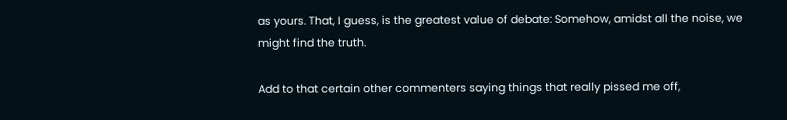as yours. That, I guess, is the greatest value of debate: Somehow, amidst all the noise, we might find the truth.

Add to that certain other commenters saying things that really pissed me off,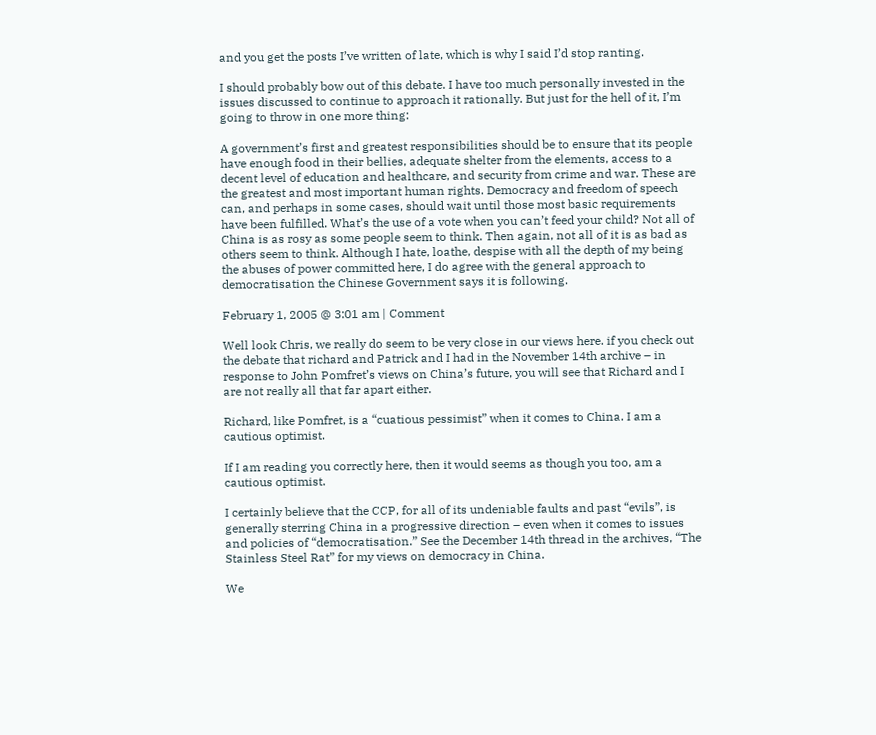and you get the posts I’ve written of late, which is why I said I’d stop ranting.

I should probably bow out of this debate. I have too much personally invested in the issues discussed to continue to approach it rationally. But just for the hell of it, I’m going to throw in one more thing:

A government’s first and greatest responsibilities should be to ensure that its people have enough food in their bellies, adequate shelter from the elements, access to a decent level of education and healthcare, and security from crime and war. These are the greatest and most important human rights. Democracy and freedom of speech can, and perhaps in some cases, should wait until those most basic requirements have been fulfilled. What’s the use of a vote when you can’t feed your child? Not all of China is as rosy as some people seem to think. Then again, not all of it is as bad as others seem to think. Although I hate, loathe, despise with all the depth of my being the abuses of power committed here, I do agree with the general approach to democratisation the Chinese Government says it is following.

February 1, 2005 @ 3:01 am | Comment

Well look Chris, we really do seem to be very close in our views here. if you check out the debate that richard and Patrick and I had in the November 14th archive – in response to John Pomfret’s views on China’s future, you will see that Richard and I are not really all that far apart either.

Richard, like Pomfret, is a “cuatious pessimist” when it comes to China. I am a cautious optimist.

If I am reading you correctly here, then it would seems as though you too, am a cautious optimist.

I certainly believe that the CCP, for all of its undeniable faults and past “evils”, is generally sterring China in a progressive direction – even when it comes to issues and policies of “democratisation.” See the December 14th thread in the archives, “The Stainless Steel Rat” for my views on democracy in China.

We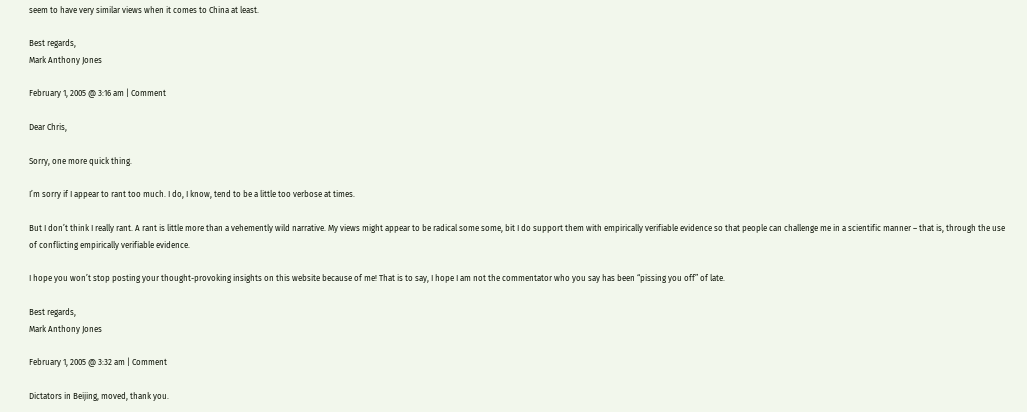seem to have very similar views when it comes to China at least.

Best regards,
Mark Anthony Jones

February 1, 2005 @ 3:16 am | Comment

Dear Chris,

Sorry, one more quick thing.

I’m sorry if I appear to rant too much. I do, I know, tend to be a little too verbose at times.

But I don’t think I really rant. A rant is little more than a vehemently wild narrative. My views might appear to be radical some some, bit I do support them with empirically verifiable evidence so that people can challenge me in a scientific manner – that is, through the use of conflicting empirically verifiable evidence.

I hope you won’t stop posting your thought-provoking insights on this website because of me! That is to say, I hope I am not the commentator who you say has been “pissing you off” of late.

Best regards,
Mark Anthony Jones

February 1, 2005 @ 3:32 am | Comment

Dictators in Beijing, moved, thank you.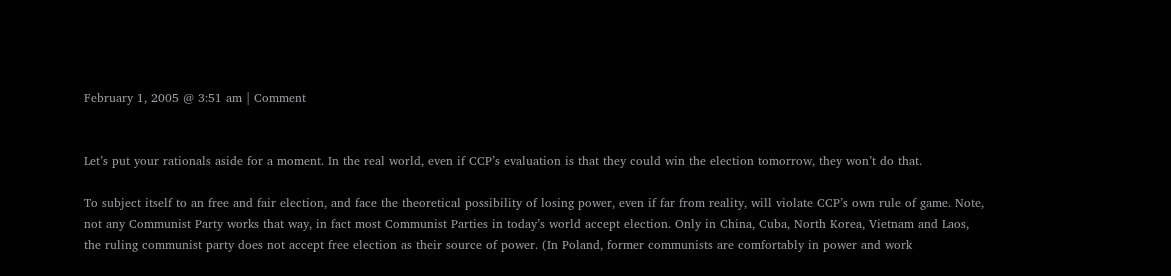February 1, 2005 @ 3:51 am | Comment


Let’s put your rationals aside for a moment. In the real world, even if CCP’s evaluation is that they could win the election tomorrow, they won’t do that.

To subject itself to an free and fair election, and face the theoretical possibility of losing power, even if far from reality, will violate CCP’s own rule of game. Note, not any Communist Party works that way, in fact most Communist Parties in today’s world accept election. Only in China, Cuba, North Korea, Vietnam and Laos, the ruling communist party does not accept free election as their source of power. (In Poland, former communists are comfortably in power and work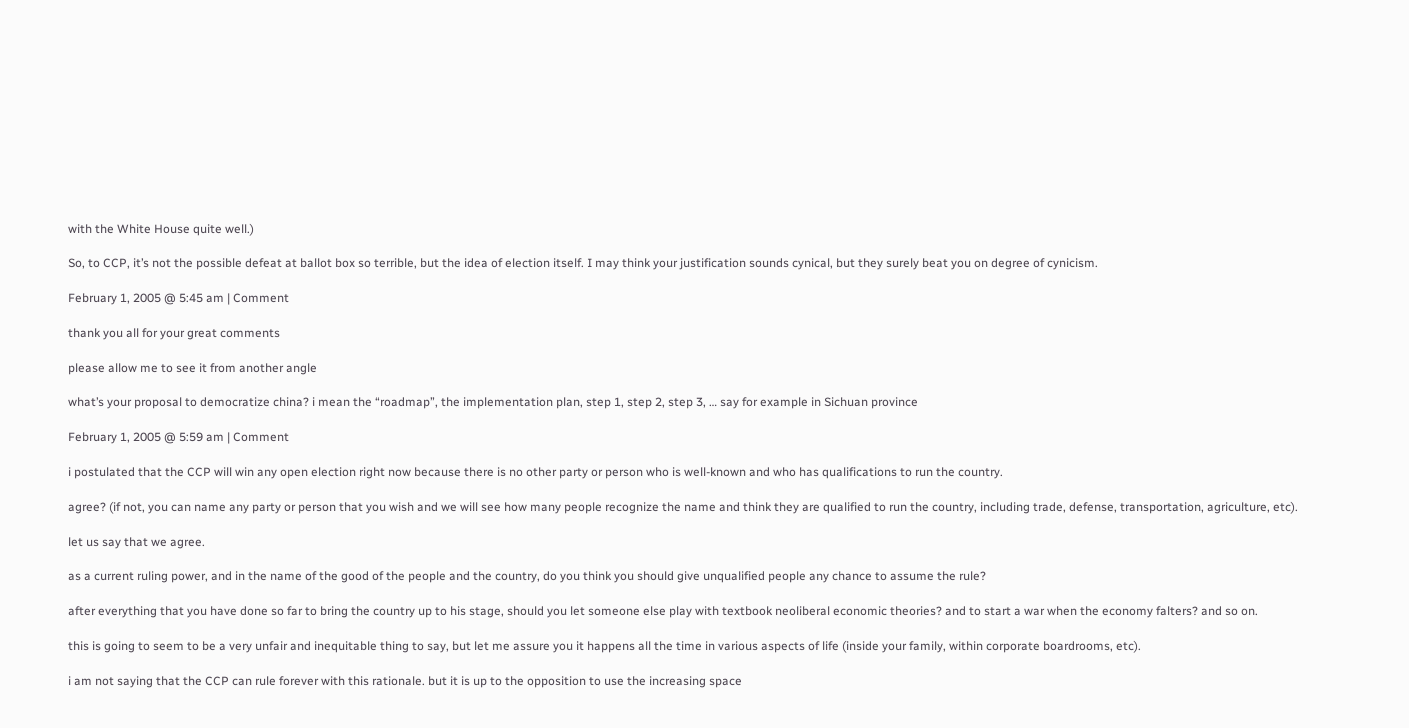with the White House quite well.)

So, to CCP, it’s not the possible defeat at ballot box so terrible, but the idea of election itself. I may think your justification sounds cynical, but they surely beat you on degree of cynicism.

February 1, 2005 @ 5:45 am | Comment

thank you all for your great comments

please allow me to see it from another angle

what’s your proposal to democratize china? i mean the “roadmap”, the implementation plan, step 1, step 2, step 3, … say for example in Sichuan province

February 1, 2005 @ 5:59 am | Comment

i postulated that the CCP will win any open election right now because there is no other party or person who is well-known and who has qualifications to run the country.

agree? (if not, you can name any party or person that you wish and we will see how many people recognize the name and think they are qualified to run the country, including trade, defense, transportation, agriculture, etc).

let us say that we agree.

as a current ruling power, and in the name of the good of the people and the country, do you think you should give unqualified people any chance to assume the rule?

after everything that you have done so far to bring the country up to his stage, should you let someone else play with textbook neoliberal economic theories? and to start a war when the economy falters? and so on.

this is going to seem to be a very unfair and inequitable thing to say, but let me assure you it happens all the time in various aspects of life (inside your family, within corporate boardrooms, etc).

i am not saying that the CCP can rule forever with this rationale. but it is up to the opposition to use the increasing space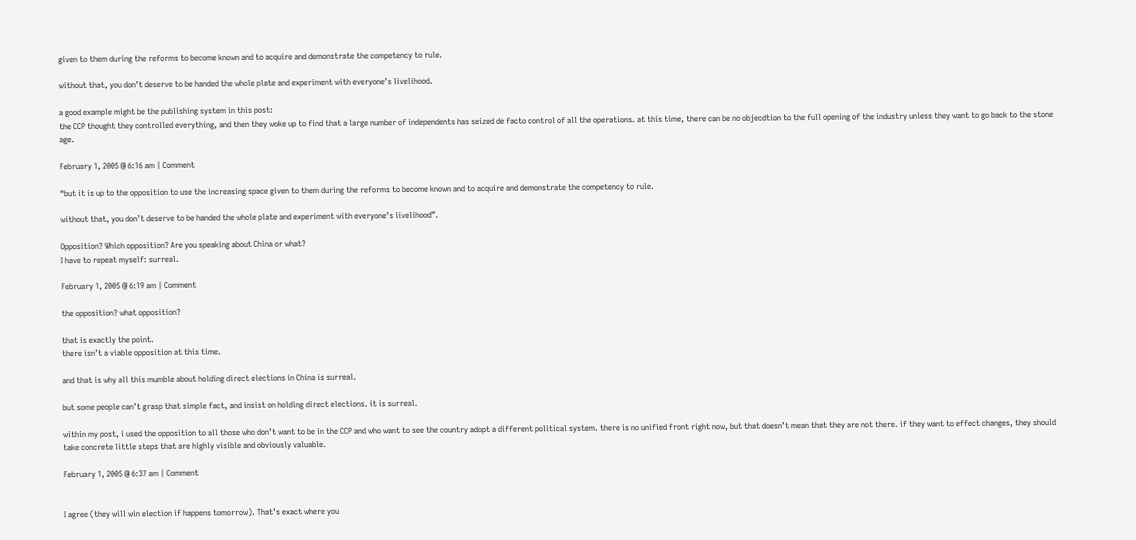given to them during the reforms to become known and to acquire and demonstrate the competency to rule.

without that, you don’t deserve to be handed the whole plate and experiment with everyone’s livelihood.

a good example might be the publishing system in this post:
the CCP thought they controlled everything, and then they woke up to find that a large number of independents has seized de facto control of all the operations. at this time, there can be no objecdtion to the full opening of the industry unless they want to go back to the stone age.

February 1, 2005 @ 6:16 am | Comment

“but it is up to the opposition to use the increasing space given to them during the reforms to become known and to acquire and demonstrate the competency to rule.

without that, you don’t deserve to be handed the whole plate and experiment with everyone’s livelihood”.

Opposition? Which opposition? Are you speaking about China or what?
I have to repeat myself: surreal.

February 1, 2005 @ 6:19 am | Comment

the opposition? what opposition?

that is exactly the point.
there isn’t a viable opposition at this time.

and that is why all this mumble about holding direct elections in China is surreal.

but some people can’t grasp that simple fact, and insist on holding direct elections. it is surreal.

within my post, i used the opposition to all those who don’t want to be in the CCP and who want to see the country adopt a different political system. there is no unified front right now, but that doesn’t mean that they are not there. if they want to effect changes, they should take concrete little steps that are highly visible and obviously valuable.

February 1, 2005 @ 6:37 am | Comment


I agree (they will win election if happens tomorrow). That’s exact where you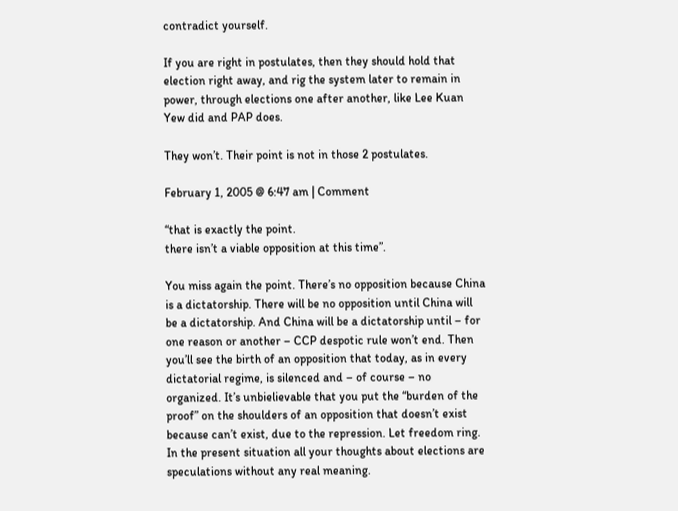contradict yourself.

If you are right in postulates, then they should hold that election right away, and rig the system later to remain in power, through elections one after another, like Lee Kuan Yew did and PAP does.

They won’t. Their point is not in those 2 postulates.

February 1, 2005 @ 6:47 am | Comment

“that is exactly the point.
there isn’t a viable opposition at this time”.

You miss again the point. There’s no opposition because China is a dictatorship. There will be no opposition until China will be a dictatorship. And China will be a dictatorship until – for one reason or another – CCP despotic rule won’t end. Then you’ll see the birth of an opposition that today, as in every dictatorial regime, is silenced and – of course – no organized. It’s unbielievable that you put the “burden of the proof” on the shoulders of an opposition that doesn’t exist because can’t exist, due to the repression. Let freedom ring. In the present situation all your thoughts about elections are speculations without any real meaning.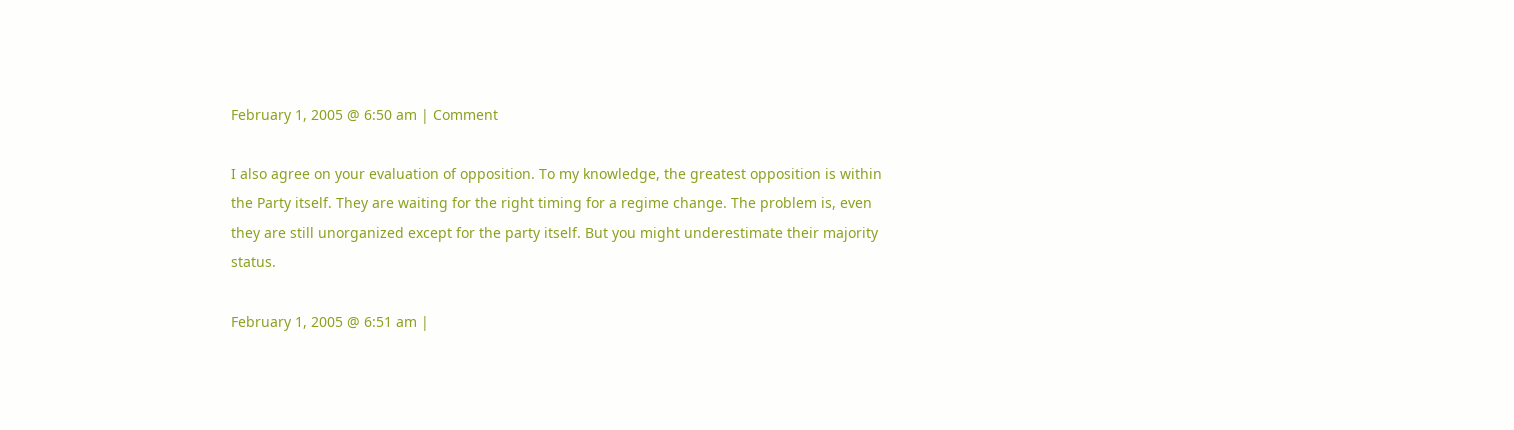February 1, 2005 @ 6:50 am | Comment

I also agree on your evaluation of opposition. To my knowledge, the greatest opposition is within the Party itself. They are waiting for the right timing for a regime change. The problem is, even they are still unorganized except for the party itself. But you might underestimate their majority status.

February 1, 2005 @ 6:51 am |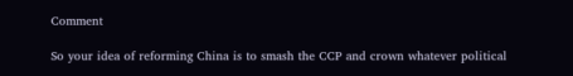Comment

So your idea of reforming China is to smash the CCP and crown whatever political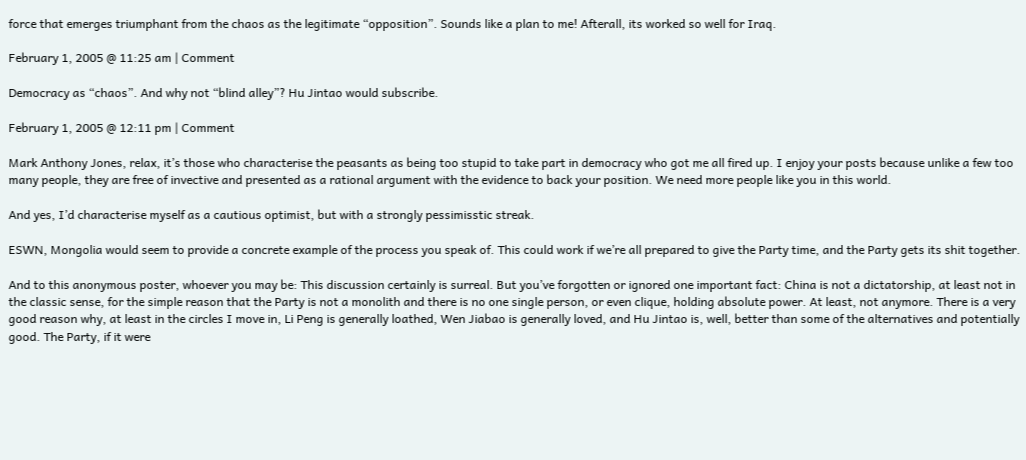force that emerges triumphant from the chaos as the legitimate “opposition”. Sounds like a plan to me! Afterall, its worked so well for Iraq.

February 1, 2005 @ 11:25 am | Comment

Democracy as “chaos”. And why not “blind alley”? Hu Jintao would subscribe.

February 1, 2005 @ 12:11 pm | Comment

Mark Anthony Jones, relax, it’s those who characterise the peasants as being too stupid to take part in democracy who got me all fired up. I enjoy your posts because unlike a few too many people, they are free of invective and presented as a rational argument with the evidence to back your position. We need more people like you in this world.

And yes, I’d characterise myself as a cautious optimist, but with a strongly pessimisstic streak.

ESWN, Mongolia would seem to provide a concrete example of the process you speak of. This could work if we’re all prepared to give the Party time, and the Party gets its shit together.

And to this anonymous poster, whoever you may be: This discussion certainly is surreal. But you’ve forgotten or ignored one important fact: China is not a dictatorship, at least not in the classic sense, for the simple reason that the Party is not a monolith and there is no one single person, or even clique, holding absolute power. At least, not anymore. There is a very good reason why, at least in the circles I move in, Li Peng is generally loathed, Wen Jiabao is generally loved, and Hu Jintao is, well, better than some of the alternatives and potentially good. The Party, if it were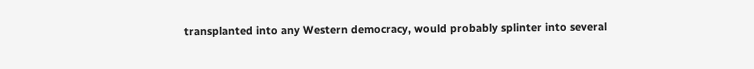transplanted into any Western democracy, would probably splinter into several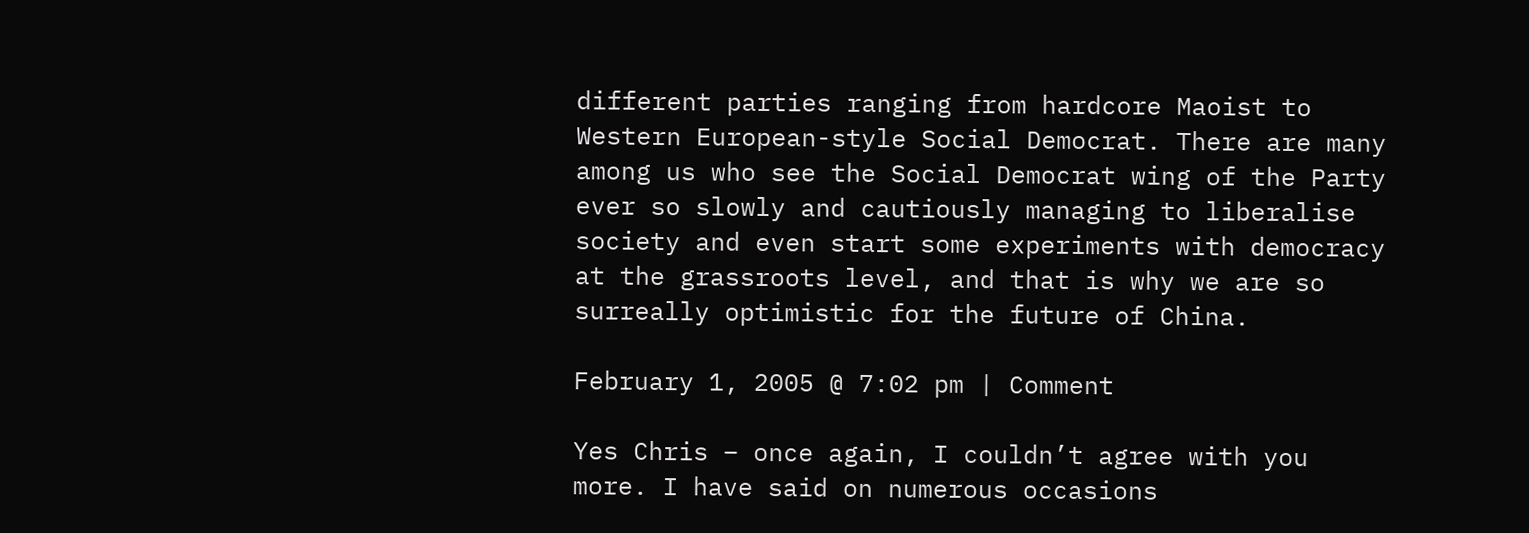different parties ranging from hardcore Maoist to Western European-style Social Democrat. There are many among us who see the Social Democrat wing of the Party ever so slowly and cautiously managing to liberalise society and even start some experiments with democracy at the grassroots level, and that is why we are so surreally optimistic for the future of China.

February 1, 2005 @ 7:02 pm | Comment

Yes Chris – once again, I couldn’t agree with you more. I have said on numerous occasions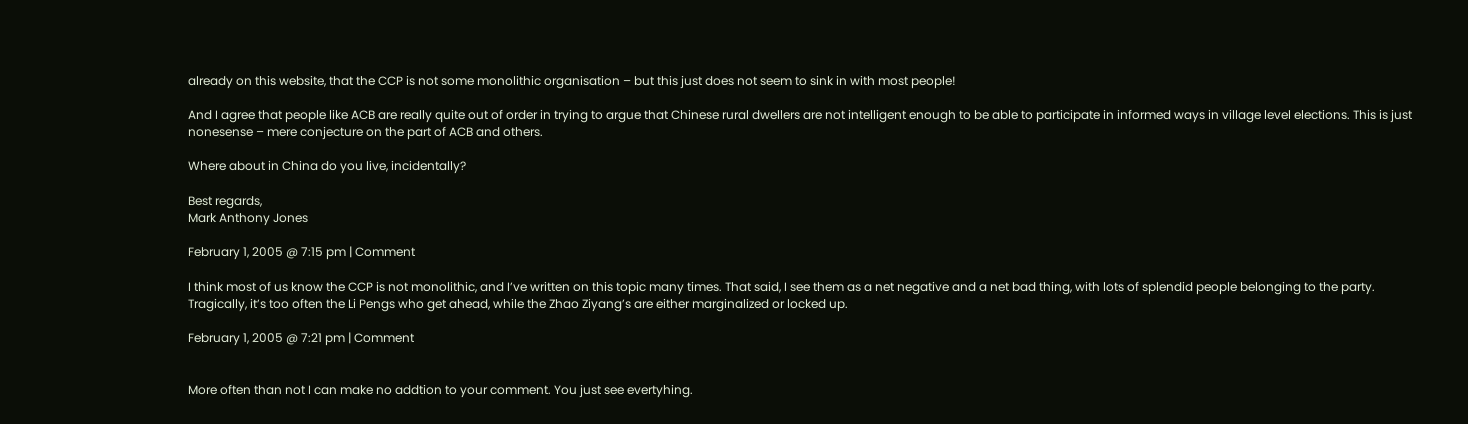already on this website, that the CCP is not some monolithic organisation – but this just does not seem to sink in with most people!

And I agree that people like ACB are really quite out of order in trying to argue that Chinese rural dwellers are not intelligent enough to be able to participate in informed ways in village level elections. This is just nonesense – mere conjecture on the part of ACB and others.

Where about in China do you live, incidentally?

Best regards,
Mark Anthony Jones

February 1, 2005 @ 7:15 pm | Comment

I think most of us know the CCP is not monolithic, and I’ve written on this topic many times. That said, I see them as a net negative and a net bad thing, with lots of splendid people belonging to the party. Tragically, it’s too often the Li Pengs who get ahead, while the Zhao Ziyang’s are either marginalized or locked up.

February 1, 2005 @ 7:21 pm | Comment


More often than not I can make no addtion to your comment. You just see evertyhing.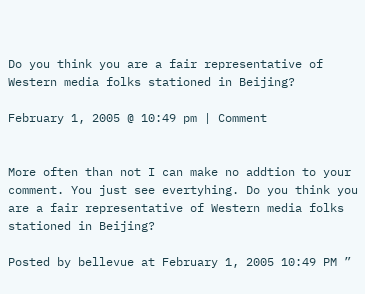Do you think you are a fair representative of Western media folks stationed in Beijing?

February 1, 2005 @ 10:49 pm | Comment


More often than not I can make no addtion to your comment. You just see evertyhing. Do you think you are a fair representative of Western media folks stationed in Beijing?

Posted by bellevue at February 1, 2005 10:49 PM ”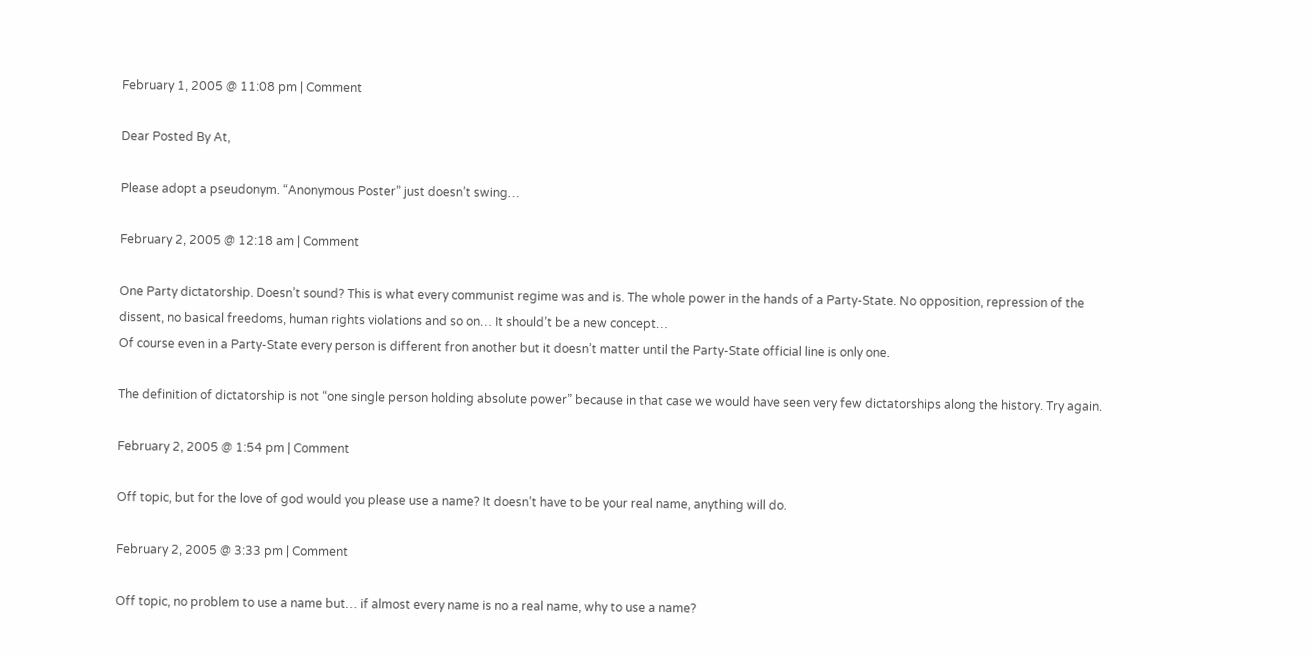February 1, 2005 @ 11:08 pm | Comment

Dear Posted By At,

Please adopt a pseudonym. “Anonymous Poster” just doesn’t swing…

February 2, 2005 @ 12:18 am | Comment

One Party dictatorship. Doesn’t sound? This is what every communist regime was and is. The whole power in the hands of a Party-State. No opposition, repression of the dissent, no basical freedoms, human rights violations and so on… It should’t be a new concept…
Of course even in a Party-State every person is different fron another but it doesn’t matter until the Party-State official line is only one.

The definition of dictatorship is not “one single person holding absolute power” because in that case we would have seen very few dictatorships along the history. Try again.

February 2, 2005 @ 1:54 pm | Comment

Off topic, but for the love of god would you please use a name? It doesn’t have to be your real name, anything will do.

February 2, 2005 @ 3:33 pm | Comment

Off topic, no problem to use a name but… if almost every name is no a real name, why to use a name?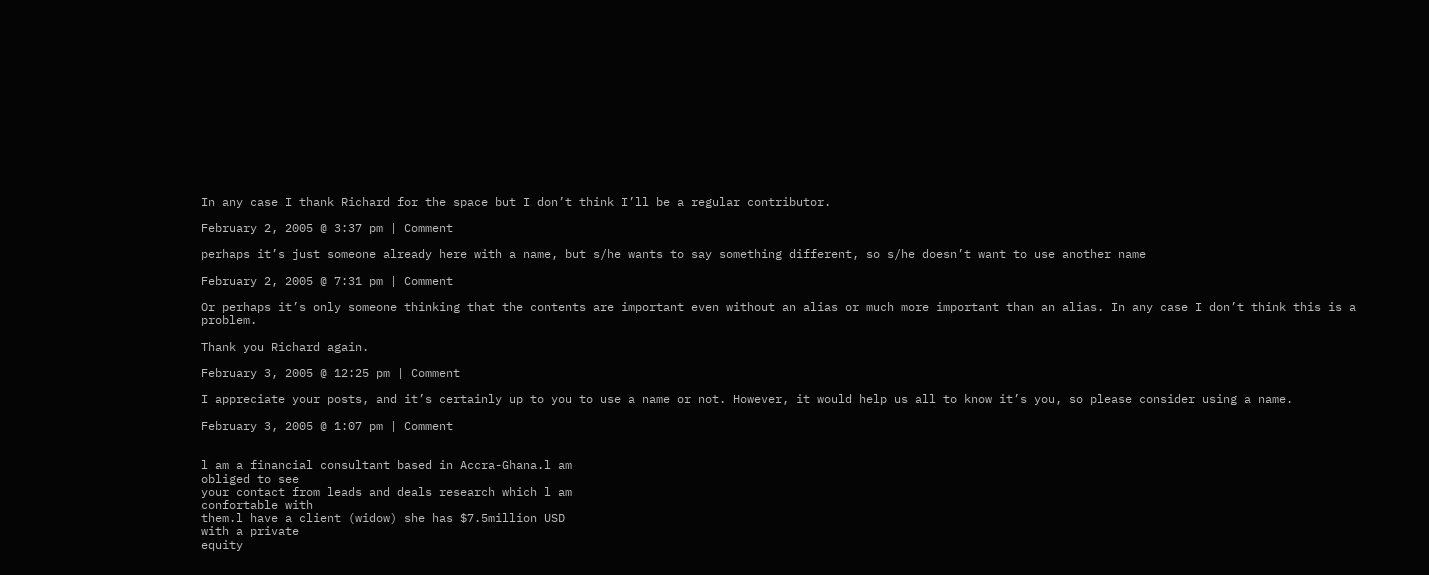In any case I thank Richard for the space but I don’t think I’ll be a regular contributor.

February 2, 2005 @ 3:37 pm | Comment

perhaps it’s just someone already here with a name, but s/he wants to say something different, so s/he doesn’t want to use another name

February 2, 2005 @ 7:31 pm | Comment

Or perhaps it’s only someone thinking that the contents are important even without an alias or much more important than an alias. In any case I don’t think this is a problem.

Thank you Richard again.

February 3, 2005 @ 12:25 pm | Comment

I appreciate your posts, and it’s certainly up to you to use a name or not. However, it would help us all to know it’s you, so please consider using a name.

February 3, 2005 @ 1:07 pm | Comment


l am a financial consultant based in Accra-Ghana.l am
obliged to see
your contact from leads and deals research which l am
confortable with
them.l have a client (widow) she has $7.5million USD
with a private
equity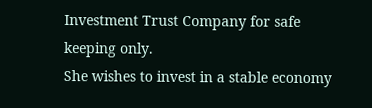Investment Trust Company for safe keeping only.
She wishes to invest in a stable economy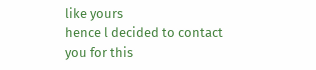like yours
hence l decided to contact
you for this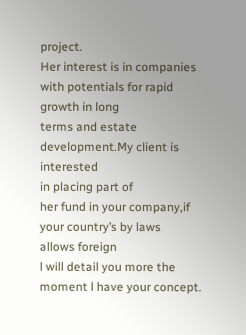project.
Her interest is in companies with potentials for rapid
growth in long
terms and estate development.My client is interested
in placing part of
her fund in your company,if your country’s by laws
allows foreign
l will detail you more the moment l have your concept.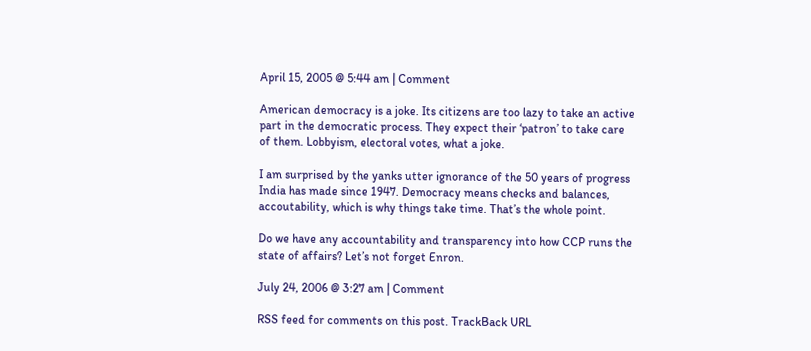April 15, 2005 @ 5:44 am | Comment

American democracy is a joke. Its citizens are too lazy to take an active part in the democratic process. They expect their ‘patron’ to take care of them. Lobbyism, electoral votes, what a joke.

I am surprised by the yanks utter ignorance of the 50 years of progress India has made since 1947. Democracy means checks and balances, accoutability, which is why things take time. That’s the whole point.

Do we have any accountability and transparency into how CCP runs the state of affairs? Let’s not forget Enron.

July 24, 2006 @ 3:27 am | Comment

RSS feed for comments on this post. TrackBack URL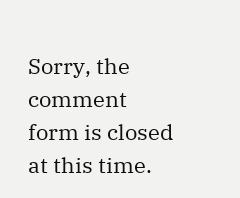Sorry, the comment form is closed at this time.